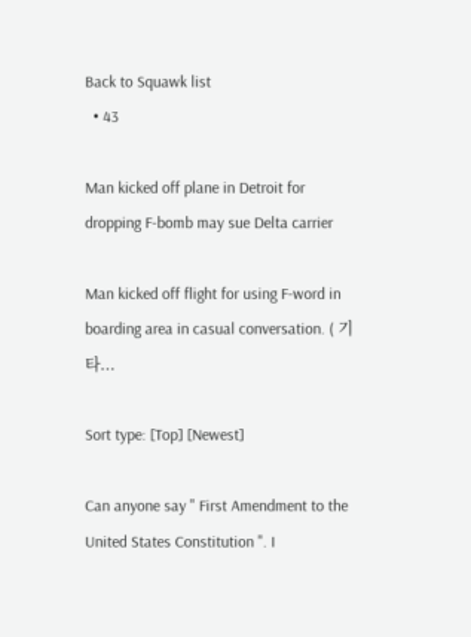Back to Squawk list
  • 43

Man kicked off plane in Detroit for dropping F-bomb may sue Delta carrier

Man kicked off flight for using F-word in boarding area in casual conversation. ( 기타...

Sort type: [Top] [Newest]

Can anyone say " First Amendment to the United States Constitution ". I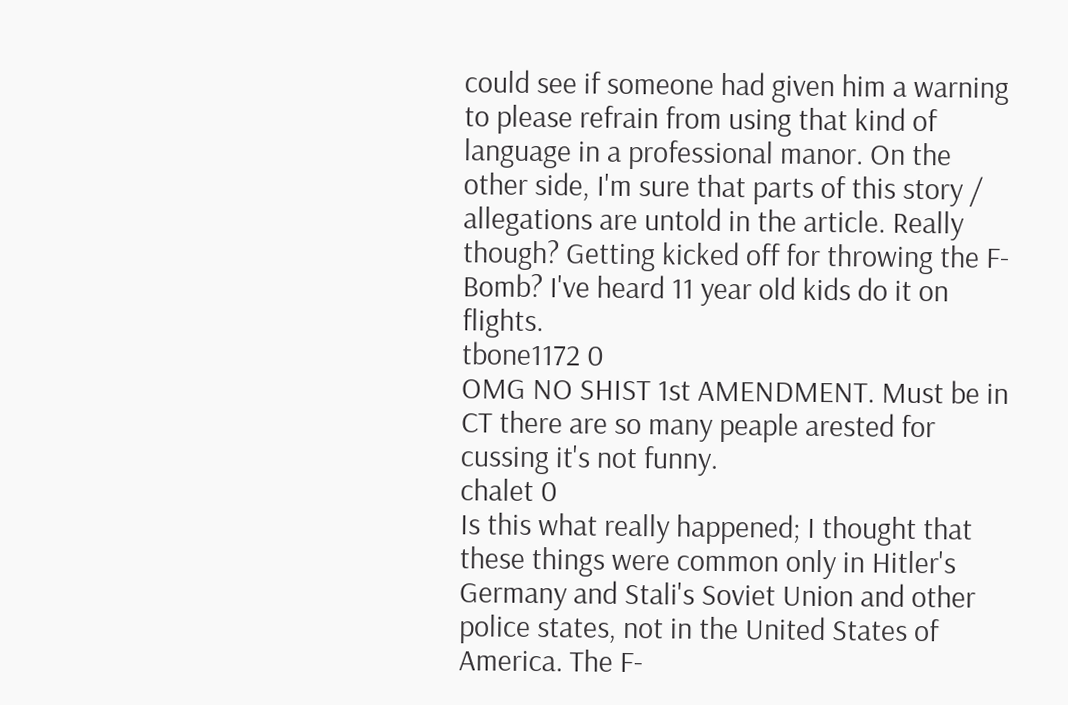could see if someone had given him a warning to please refrain from using that kind of language in a professional manor. On the other side, I'm sure that parts of this story / allegations are untold in the article. Really though? Getting kicked off for throwing the F-Bomb? I've heard 11 year old kids do it on flights.
tbone1172 0
OMG NO SHIST 1st AMENDMENT. Must be in CT there are so many peaple arested for cussing it's not funny.
chalet 0
Is this what really happened; I thought that these things were common only in Hitler's Germany and Stali's Soviet Union and other police states, not in the United States of America. The F-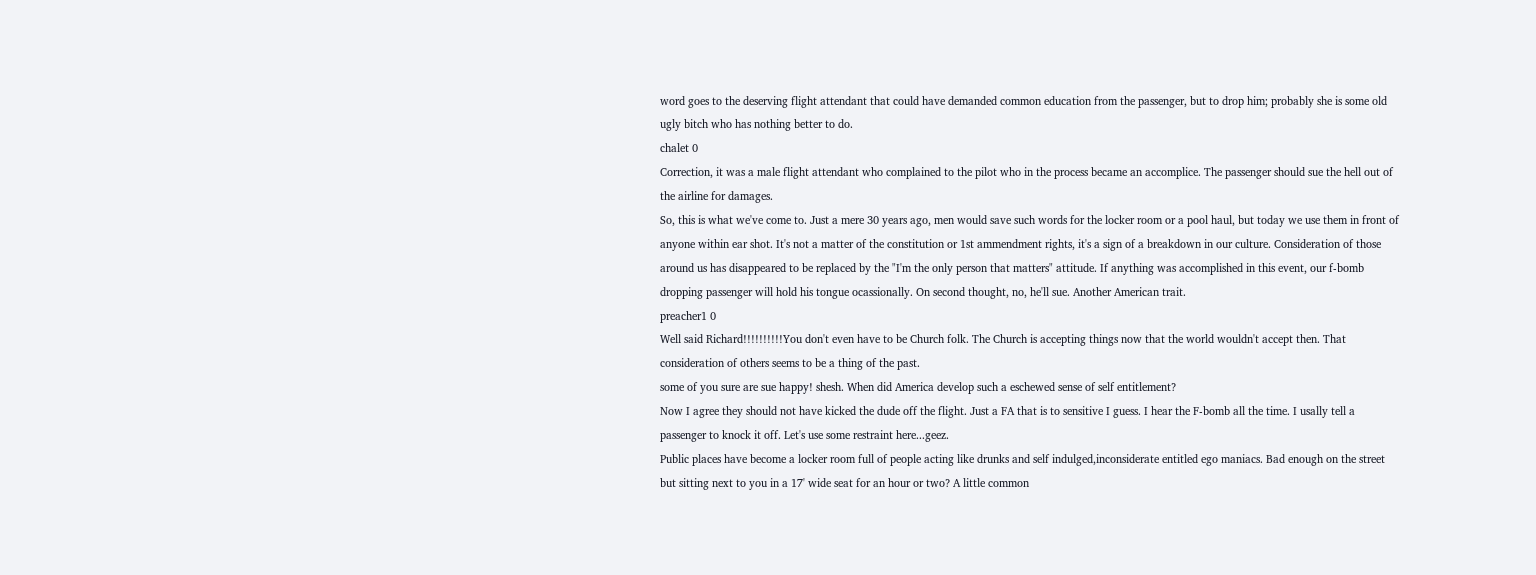word goes to the deserving flight attendant that could have demanded common education from the passenger, but to drop him; probably she is some old ugly bitch who has nothing better to do.
chalet 0
Correction, it was a male flight attendant who complained to the pilot who in the process became an accomplice. The passenger should sue the hell out of the airline for damages.
So, this is what we've come to. Just a mere 30 years ago, men would save such words for the locker room or a pool haul, but today we use them in front of anyone within ear shot. It's not a matter of the constitution or 1st ammendment rights, it's a sign of a breakdown in our culture. Consideration of those around us has disappeared to be replaced by the "I'm the only person that matters" attitude. If anything was accomplished in this event, our f-bomb dropping passenger will hold his tongue ocassionally. On second thought, no, he'll sue. Another American trait.
preacher1 0
Well said Richard!!!!!!!!!!You don't even have to be Church folk. The Church is accepting things now that the world wouldn't accept then. That consideration of others seems to be a thing of the past.
some of you sure are sue happy! shesh. When did America develop such a eschewed sense of self entitlement?
Now I agree they should not have kicked the dude off the flight. Just a FA that is to sensitive I guess. I hear the F-bomb all the time. I usally tell a passenger to knock it off. Let's use some restraint here...geez.
Public places have become a locker room full of people acting like drunks and self indulged,inconsiderate entitled ego maniacs. Bad enough on the street but sitting next to you in a 17' wide seat for an hour or two? A little common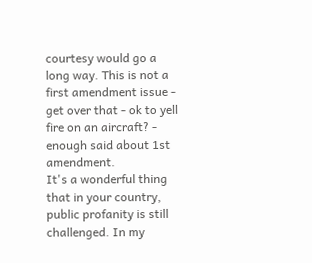courtesy would go a long way. This is not a first amendment issue - get over that - ok to yell fire on an aircraft? - enough said about 1st amendment.
It's a wonderful thing that in your country, public profanity is still challenged. In my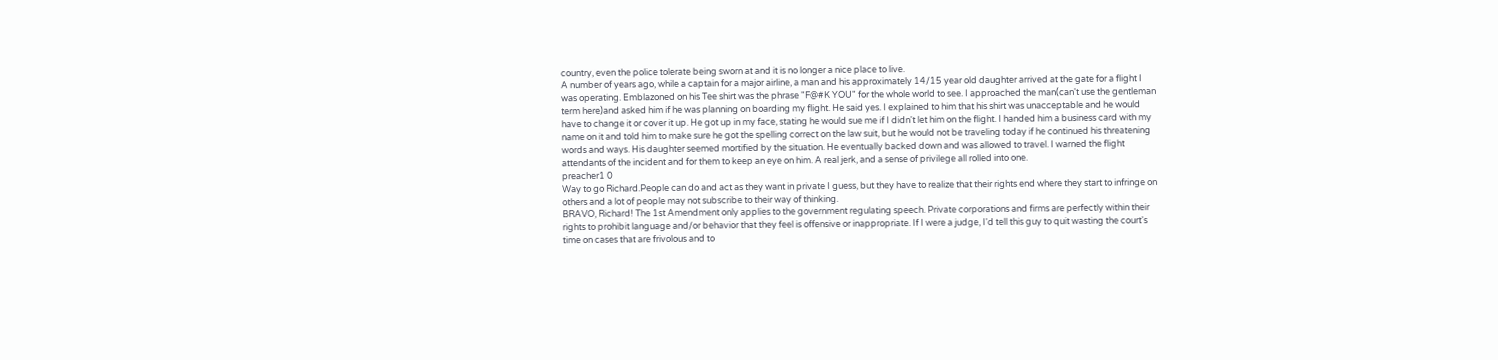country, even the police tolerate being sworn at and it is no longer a nice place to live.
A number of years ago, while a captain for a major airline, a man and his approximately 14/15 year old daughter arrived at the gate for a flight I was operating. Emblazoned on his Tee shirt was the phrase "F@#K YOU" for the whole world to see. I approached the man(can't use the gentleman term here)and asked him if he was planning on boarding my flight. He said yes. I explained to him that his shirt was unacceptable and he would have to change it or cover it up. He got up in my face, stating he would sue me if I didn't let him on the flight. I handed him a business card with my name on it and told him to make sure he got the spelling correct on the law suit, but he would not be traveling today if he continued his threatening words and ways. His daughter seemed mortified by the situation. He eventually backed down and was allowed to travel. I warned the flight attendants of the incident and for them to keep an eye on him. A real jerk, and a sense of privilege all rolled into one.
preacher1 0
Way to go Richard.People can do and act as they want in private I guess, but they have to realize that their rights end where they start to infringe on others and a lot of people may not subscribe to their way of thinking.
BRAVO, Richard! The 1st Amendment only applies to the government regulating speech. Private corporations and firms are perfectly within their rights to prohibit language and/or behavior that they feel is offensive or inappropriate. If I were a judge, I'd tell this guy to quit wasting the court's time on cases that are frivolous and to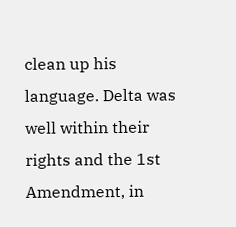clean up his language. Delta was well within their rights and the 1st Amendment, in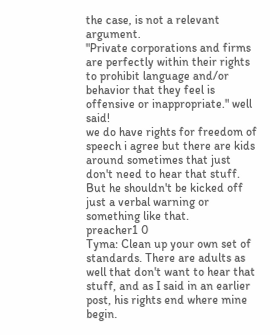the case, is not a relevant argument.
"Private corporations and firms are perfectly within their rights to prohibit language and/or behavior that they feel is offensive or inappropriate." well said!
we do have rights for freedom of speech i agree but there are kids around sometimes that just don't need to hear that stuff. But he shouldn't be kicked off just a verbal warning or something like that.
preacher1 0
Tyma: Clean up your own set of standards. There are adults as well that don't want to hear that stuff, and as I said in an earlier post, his rights end where mine begin.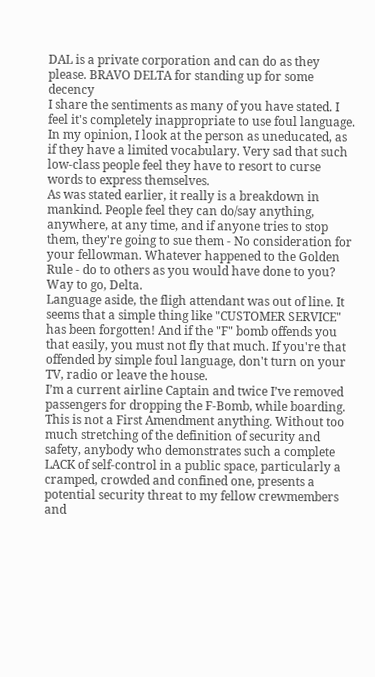DAL is a private corporation and can do as they please. BRAVO DELTA for standing up for some decency
I share the sentiments as many of you have stated. I feel it's completely inappropriate to use foul language. In my opinion, I look at the person as uneducated, as if they have a limited vocabulary. Very sad that such low-class people feel they have to resort to curse words to express themselves.
As was stated earlier, it really is a breakdown in mankind. People feel they can do/say anything, anywhere, at any time, and if anyone tries to stop them, they're going to sue them - No consideration for your fellowman. Whatever happened to the Golden Rule - do to others as you would have done to you?
Way to go, Delta.
Language aside, the fligh attendant was out of line. It seems that a simple thing like "CUSTOMER SERVICE" has been forgotten! And if the "F" bomb offends you that easily, you must not fly that much. If you're that offended by simple foul language, don't turn on your TV, radio or leave the house.
I’m a current airline Captain and twice I’ve removed passengers for dropping the F-Bomb, while boarding. This is not a First Amendment anything. Without too much stretching of the definition of security and safety, anybody who demonstrates such a complete LACK of self-control in a public space, particularly a cramped, crowded and confined one, presents a potential security threat to my fellow crewmembers and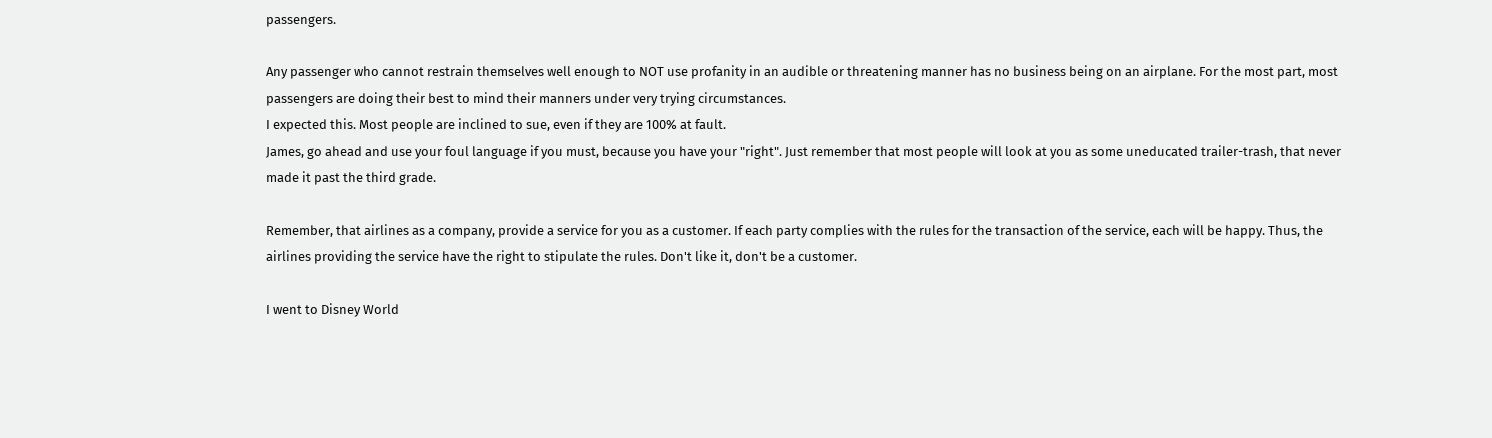passengers.

Any passenger who cannot restrain themselves well enough to NOT use profanity in an audible or threatening manner has no business being on an airplane. For the most part, most passengers are doing their best to mind their manners under very trying circumstances.
I expected this. Most people are inclined to sue, even if they are 100% at fault.
James, go ahead and use your foul language if you must, because you have your "right". Just remember that most people will look at you as some uneducated trailer-trash, that never made it past the third grade.

Remember, that airlines as a company, provide a service for you as a customer. If each party complies with the rules for the transaction of the service, each will be happy. Thus, the airlines providing the service have the right to stipulate the rules. Don't like it, don't be a customer.

I went to Disney World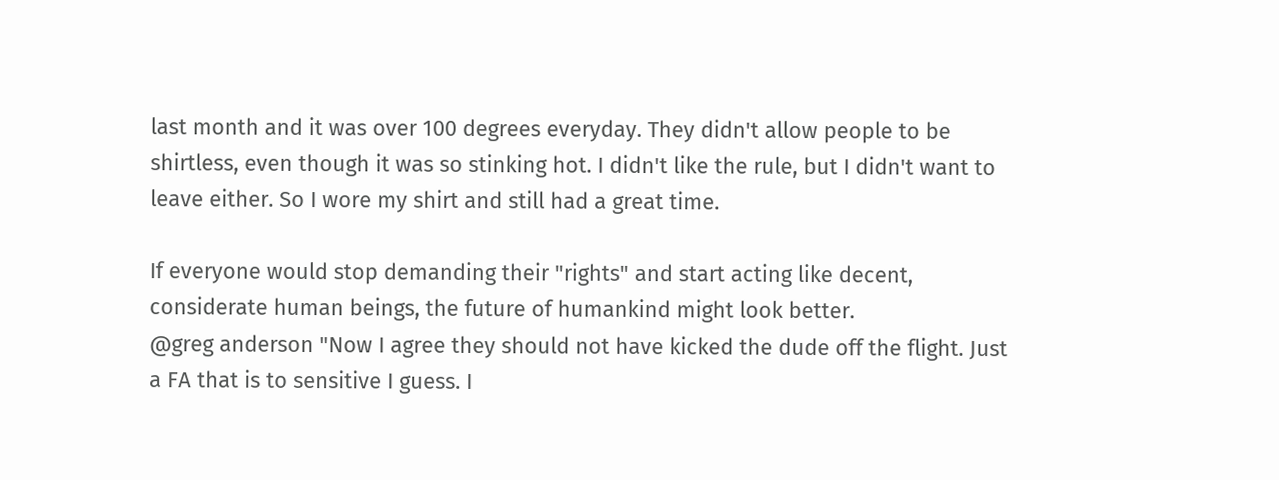last month and it was over 100 degrees everyday. They didn't allow people to be shirtless, even though it was so stinking hot. I didn't like the rule, but I didn't want to leave either. So I wore my shirt and still had a great time.

If everyone would stop demanding their "rights" and start acting like decent, considerate human beings, the future of humankind might look better.
@greg anderson "Now I agree they should not have kicked the dude off the flight. Just a FA that is to sensitive I guess. I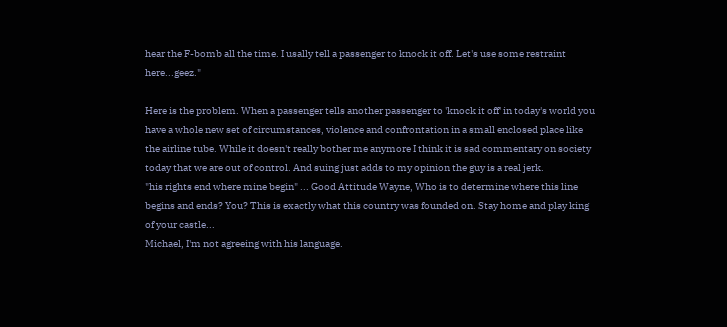hear the F-bomb all the time. I usally tell a passenger to knock it off. Let's use some restraint here...geez."

Here is the problem. When a passenger tells another passenger to 'knock it off' in today's world you have a whole new set of circumstances, violence and confrontation in a small enclosed place like the airline tube. While it doesn't really bother me anymore I think it is sad commentary on society today that we are out of control. And suing just adds to my opinion the guy is a real jerk.
"his rights end where mine begin" ... Good Attitude Wayne, Who is to determine where this line begins and ends? You? This is exactly what this country was founded on. Stay home and play king of your castle...
Michael, I'm not agreeing with his language.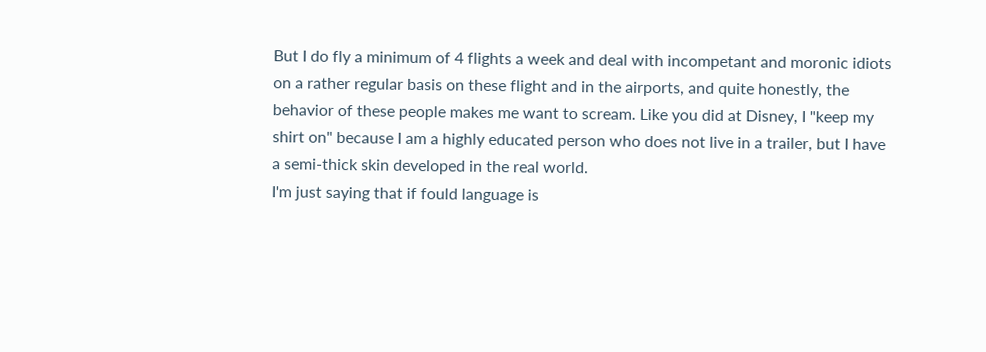But I do fly a minimum of 4 flights a week and deal with incompetant and moronic idiots on a rather regular basis on these flight and in the airports, and quite honestly, the behavior of these people makes me want to scream. Like you did at Disney, I "keep my shirt on" because I am a highly educated person who does not live in a trailer, but I have a semi-thick skin developed in the real world.
I'm just saying that if fould language is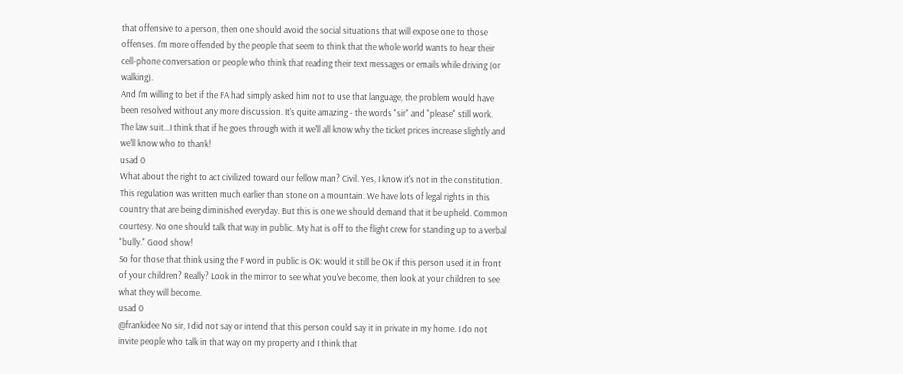that offensive to a person, then one should avoid the social situations that will expose one to those offenses. I'm more offended by the people that seem to think that the whole world wants to hear their cell-phone conversation or people who think that reading their text messages or emails while driving (or walking).
And I'm willing to bet if the FA had simply asked him not to use that language, the problem would have been resolved without any more discussion. It's quite amazing - the words "sir" and "please" still work.
The law suit...I think that if he goes through with it we'll all know why the ticket prices increase slightly and we'll know who to thank!
usad 0
What about the right to act civilized toward our fellow man? Civil. Yes, I know it's not in the constitution. This regulation was written much earlier than stone on a mountain. We have lots of legal rights in this country that are being diminished everyday. But this is one we should demand that it be upheld. Common courtesy. No one should talk that way in public. My hat is off to the flight crew for standing up to a verbal "bully." Good show!
So for those that think using the F word in public is OK: would it still be OK if this person used it in front of your children? Really? Look in the mirror to see what you've become, then look at your children to see what they will become.
usad 0
@frankidee No sir, I did not say or intend that this person could say it in private in my home. I do not invite people who talk in that way on my property and I think that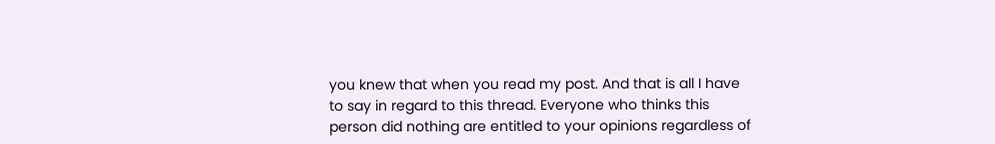you knew that when you read my post. And that is all I have to say in regard to this thread. Everyone who thinks this person did nothing are entitled to your opinions regardless of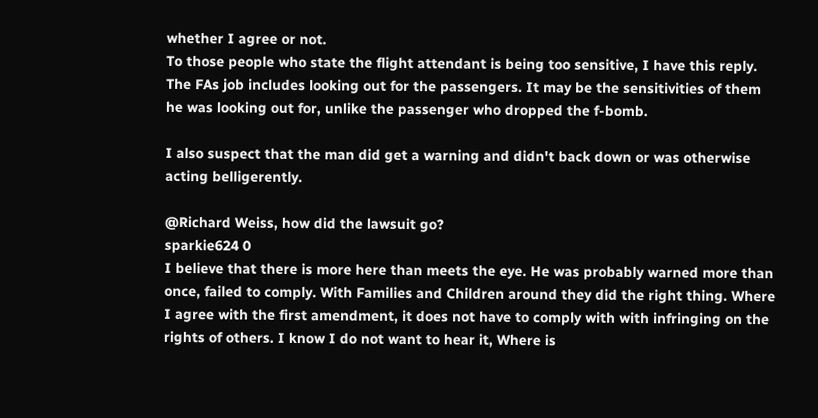whether I agree or not.
To those people who state the flight attendant is being too sensitive, I have this reply. The FAs job includes looking out for the passengers. It may be the sensitivities of them he was looking out for, unlike the passenger who dropped the f-bomb.

I also suspect that the man did get a warning and didn't back down or was otherwise acting belligerently.

@Richard Weiss, how did the lawsuit go?
sparkie624 0
I believe that there is more here than meets the eye. He was probably warned more than once, failed to comply. With Families and Children around they did the right thing. Where I agree with the first amendment, it does not have to comply with with infringing on the rights of others. I know I do not want to hear it, Where is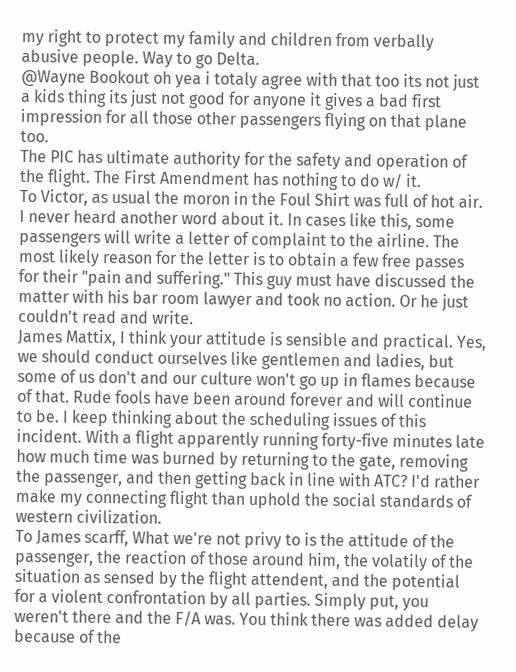my right to protect my family and children from verbally abusive people. Way to go Delta.
@Wayne Bookout oh yea i totaly agree with that too its not just a kids thing its just not good for anyone it gives a bad first impression for all those other passengers flying on that plane too.
The PIC has ultimate authority for the safety and operation of the flight. The First Amendment has nothing to do w/ it.
To Victor, as usual the moron in the Foul Shirt was full of hot air. I never heard another word about it. In cases like this, some passengers will write a letter of complaint to the airline. The most likely reason for the letter is to obtain a few free passes for their "pain and suffering." This guy must have discussed the matter with his bar room lawyer and took no action. Or he just couldn't read and write.
James Mattix, I think your attitude is sensible and practical. Yes, we should conduct ourselves like gentlemen and ladies, but some of us don't and our culture won't go up in flames because of that. Rude fools have been around forever and will continue to be. I keep thinking about the scheduling issues of this incident. With a flight apparently running forty-five minutes late how much time was burned by returning to the gate, removing the passenger, and then getting back in line with ATC? I'd rather make my connecting flight than uphold the social standards of western civilization.
To James scarff, What we're not privy to is the attitude of the passenger, the reaction of those around him, the volatily of the situation as sensed by the flight attendent, and the potential for a violent confrontation by all parties. Simply put, you weren't there and the F/A was. You think there was added delay because of the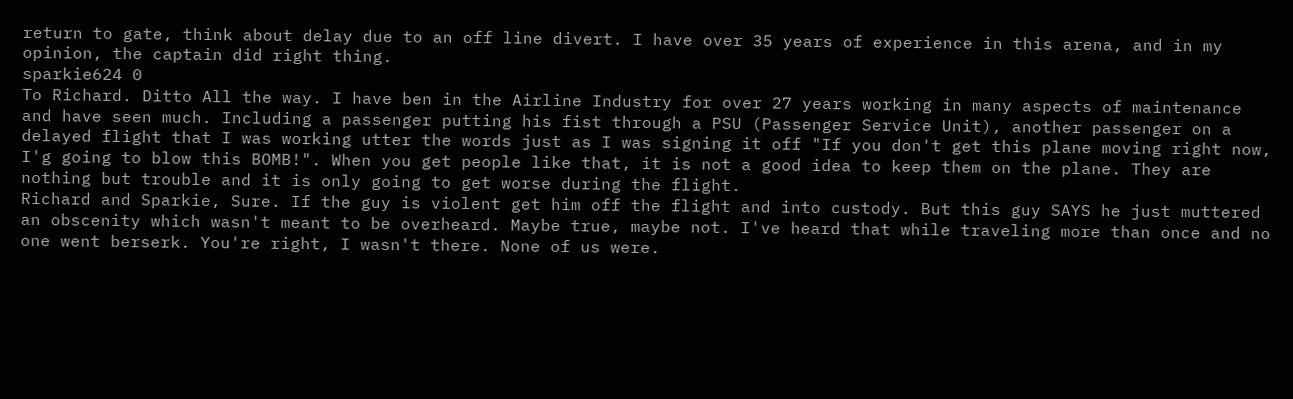return to gate, think about delay due to an off line divert. I have over 35 years of experience in this arena, and in my opinion, the captain did right thing.
sparkie624 0
To Richard. Ditto All the way. I have ben in the Airline Industry for over 27 years working in many aspects of maintenance and have seen much. Including a passenger putting his fist through a PSU (Passenger Service Unit), another passenger on a delayed flight that I was working utter the words just as I was signing it off "If you don't get this plane moving right now, I'g going to blow this BOMB!". When you get people like that, it is not a good idea to keep them on the plane. They are nothing but trouble and it is only going to get worse during the flight.
Richard and Sparkie, Sure. If the guy is violent get him off the flight and into custody. But this guy SAYS he just muttered an obscenity which wasn't meant to be overheard. Maybe true, maybe not. I've heard that while traveling more than once and no one went berserk. You're right, I wasn't there. None of us were.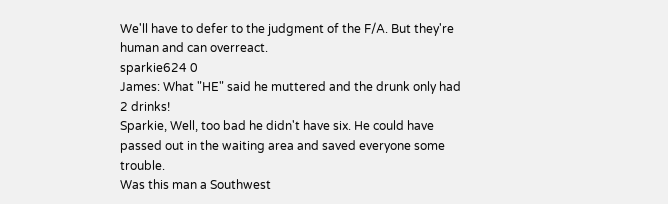We'll have to defer to the judgment of the F/A. But they're human and can overreact.
sparkie624 0
James: What "HE" said he muttered and the drunk only had 2 drinks!
Sparkie, Well, too bad he didn't have six. He could have passed out in the waiting area and saved everyone some trouble.
Was this man a Southwest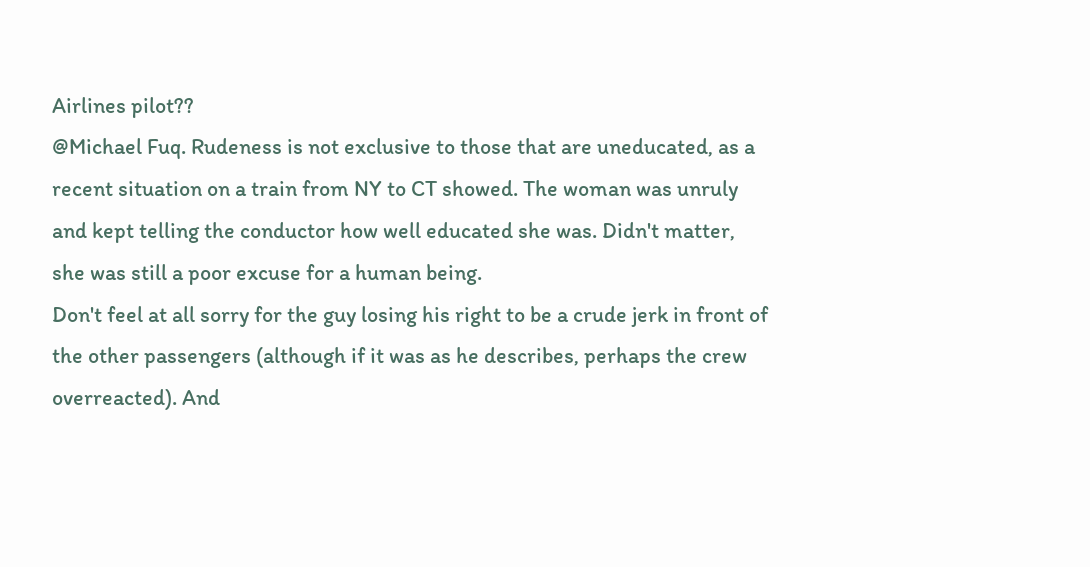Airlines pilot??
@Michael Fuq. Rudeness is not exclusive to those that are uneducated, as a recent situation on a train from NY to CT showed. The woman was unruly and kept telling the conductor how well educated she was. Didn't matter, she was still a poor excuse for a human being.
Don't feel at all sorry for the guy losing his right to be a crude jerk in front of the other passengers (although if it was as he describes, perhaps the crew overreacted). And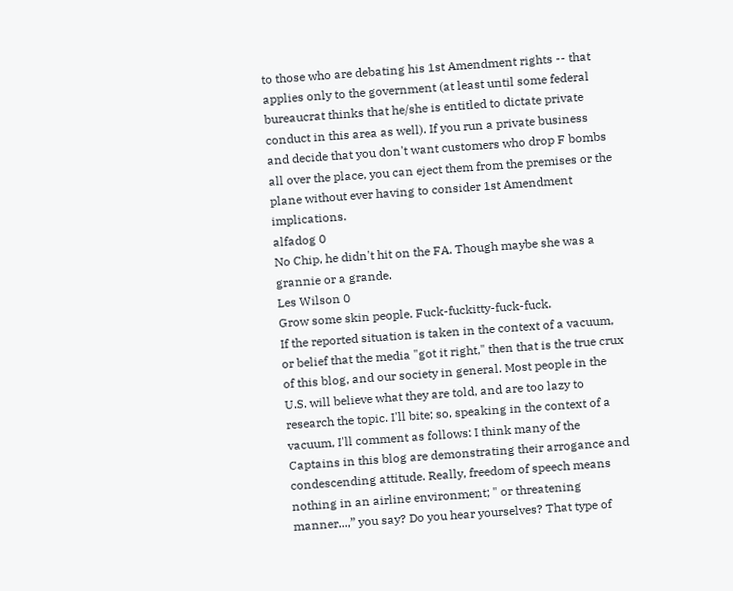to those who are debating his 1st Amendment rights -- that applies only to the government (at least until some federal bureaucrat thinks that he/she is entitled to dictate private conduct in this area as well). If you run a private business and decide that you don't want customers who drop F bombs all over the place, you can eject them from the premises or the plane without ever having to consider 1st Amendment implications.
alfadog 0
No Chip, he didn't hit on the FA. Though maybe she was a grannie or a grande.
Les Wilson 0
Grow some skin people. Fuck-fuckitty-fuck-fuck.
If the reported situation is taken in the context of a vacuum, or belief that the media "got it right," then that is the true crux of this blog, and our society in general. Most people in the U.S. will believe what they are told, and are too lazy to research the topic. I'll bite; so, speaking in the context of a vacuum, I'll comment as follows: I think many of the Captains in this blog are demonstrating their arrogance and condescending attitude. Really, freedom of speech means nothing in an airline environment; " or threatening manner...,” you say? Do you hear yourselves? That type of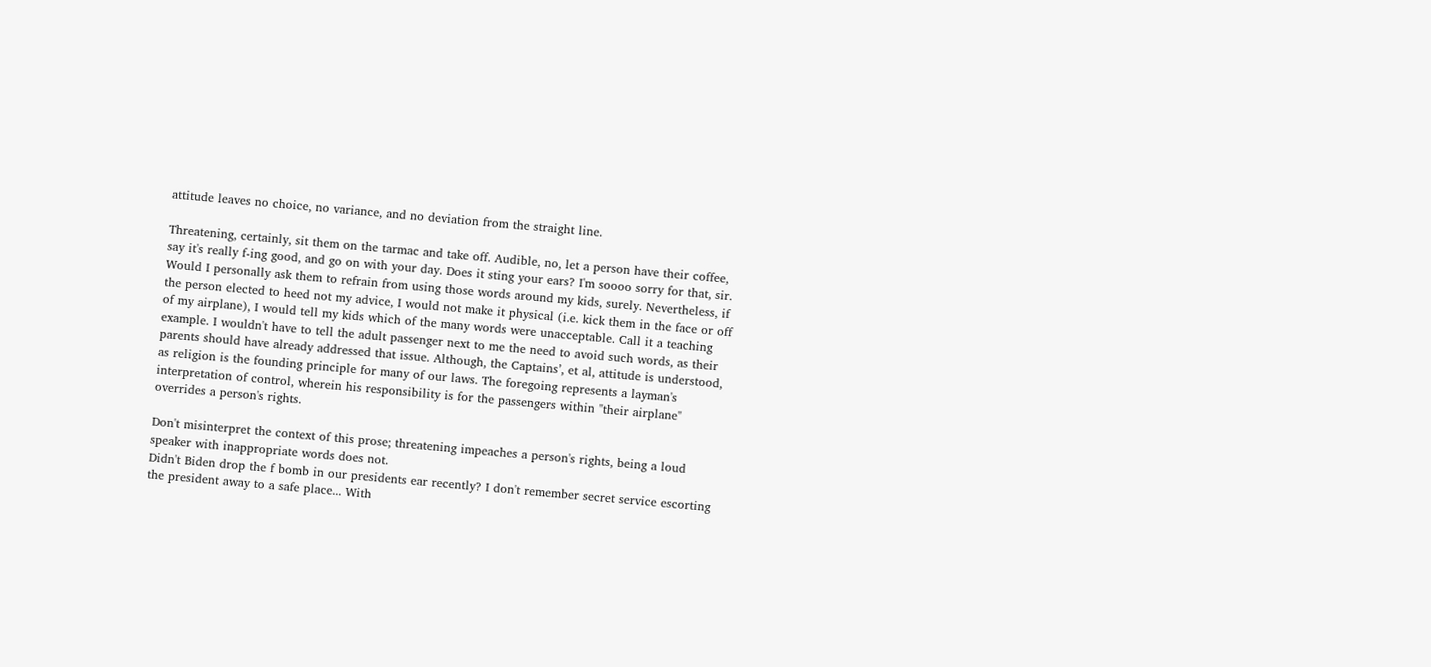attitude leaves no choice, no variance, and no deviation from the straight line.

Threatening, certainly, sit them on the tarmac and take off. Audible, no, let a person have their coffee, say it's really f-ing good, and go on with your day. Does it sting your ears? I'm soooo sorry for that, sir. Would I personally ask them to refrain from using those words around my kids, surely. Nevertheless, if the person elected to heed not my advice, I would not make it physical (i.e. kick them in the face or off of my airplane), I would tell my kids which of the many words were unacceptable. Call it a teaching example. I wouldn't have to tell the adult passenger next to me the need to avoid such words, as their parents should have already addressed that issue. Although, the Captains’, et al, attitude is understood, as religion is the founding principle for many of our laws. The foregoing represents a layman's interpretation of control, wherein his responsibility is for the passengers within "their airplane" overrides a person's rights.

Don't misinterpret the context of this prose; threatening impeaches a person's rights, being a loud speaker with inappropriate words does not.
Didn't Biden drop the f bomb in our presidents ear recently? I don't remember secret service escorting the president away to a safe place... With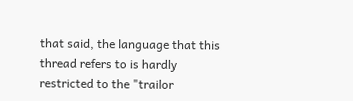that said, the language that this thread refers to is hardly restricted to the "trailor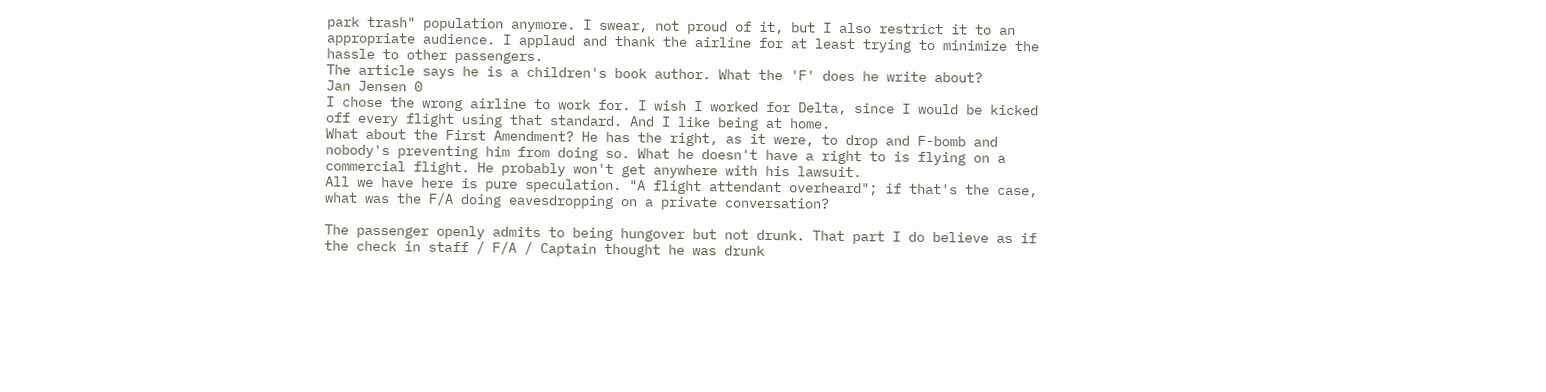park trash" population anymore. I swear, not proud of it, but I also restrict it to an appropriate audience. I applaud and thank the airline for at least trying to minimize the hassle to other passengers.
The article says he is a children's book author. What the 'F' does he write about?
Jan Jensen 0
I chose the wrong airline to work for. I wish I worked for Delta, since I would be kicked off every flight using that standard. And I like being at home.
What about the First Amendment? He has the right, as it were, to drop and F-bomb and nobody's preventing him from doing so. What he doesn't have a right to is flying on a commercial flight. He probably won't get anywhere with his lawsuit.
All we have here is pure speculation. "A flight attendant overheard"; if that's the case, what was the F/A doing eavesdropping on a private conversation?

The passenger openly admits to being hungover but not drunk. That part I do believe as if the check in staff / F/A / Captain thought he was drunk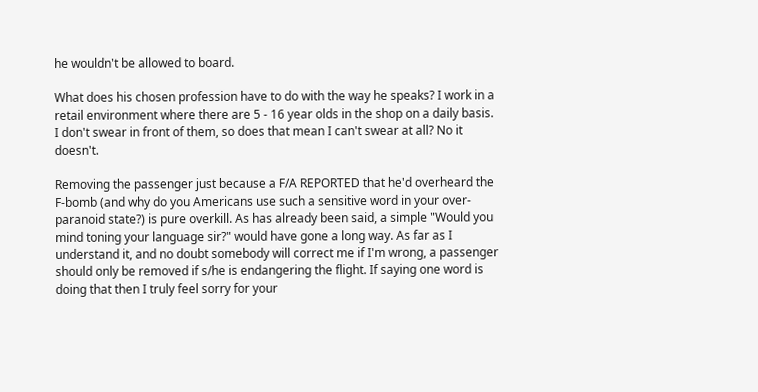he wouldn't be allowed to board.

What does his chosen profession have to do with the way he speaks? I work in a retail environment where there are 5 - 16 year olds in the shop on a daily basis. I don't swear in front of them, so does that mean I can't swear at all? No it doesn't.

Removing the passenger just because a F/A REPORTED that he'd overheard the F-bomb (and why do you Americans use such a sensitive word in your over-paranoid state?) is pure overkill. As has already been said, a simple "Would you mind toning your language sir?" would have gone a long way. As far as I understand it, and no doubt somebody will correct me if I'm wrong, a passenger should only be removed if s/he is endangering the flight. If saying one word is doing that then I truly feel sorry for your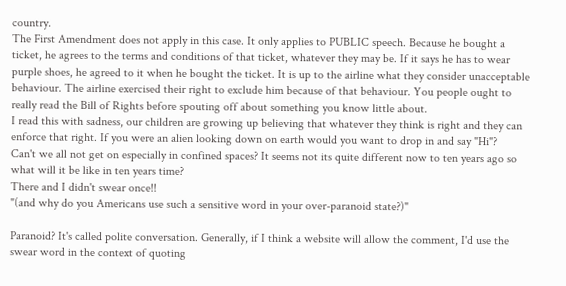country.
The First Amendment does not apply in this case. It only applies to PUBLIC speech. Because he bought a ticket, he agrees to the terms and conditions of that ticket, whatever they may be. If it says he has to wear purple shoes, he agreed to it when he bought the ticket. It is up to the airline what they consider unacceptable behaviour. The airline exercised their right to exclude him because of that behaviour. You people ought to really read the Bill of Rights before spouting off about something you know little about.
I read this with sadness, our children are growing up believing that whatever they think is right and they can enforce that right. If you were an alien looking down on earth would you want to drop in and say "Hi"?
Can't we all not get on especially in confined spaces? It seems not its quite different now to ten years ago so what will it be like in ten years time?
There and I didn't swear once!!
"(and why do you Americans use such a sensitive word in your over-paranoid state?)"

Paranoid? It's called polite conversation. Generally, if I think a website will allow the comment, I'd use the swear word in the context of quoting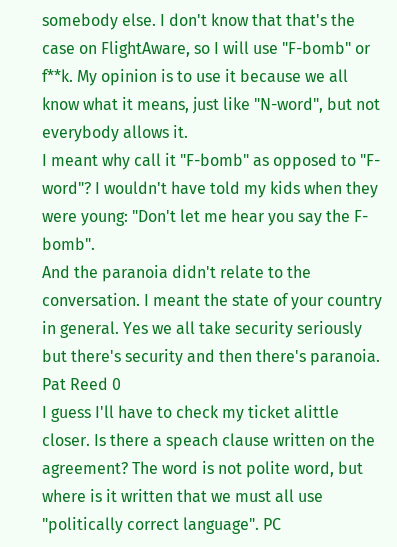somebody else. I don't know that that's the case on FlightAware, so I will use "F-bomb" or f**k. My opinion is to use it because we all know what it means, just like "N-word", but not everybody allows it.
I meant why call it "F-bomb" as opposed to "F-word"? I wouldn't have told my kids when they were young: "Don't let me hear you say the F-bomb".
And the paranoia didn't relate to the conversation. I meant the state of your country in general. Yes we all take security seriously but there's security and then there's paranoia.
Pat Reed 0
I guess I'll have to check my ticket alittle closer. Is there a speach clause written on the agreement? The word is not polite word, but where is it written that we must all use "politically correct language". PC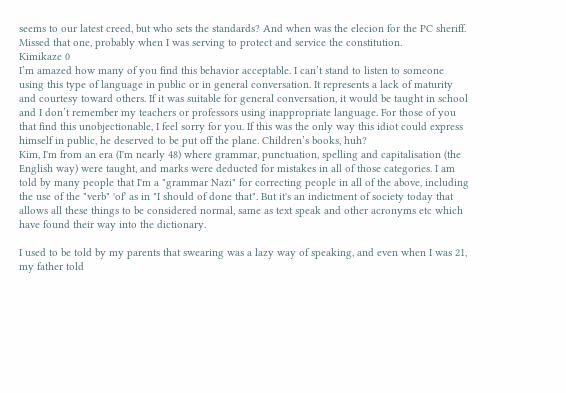seems to our latest creed, but who sets the standards? And when was the elecion for the PC sheriff. Missed that one, probably when I was serving to protect and service the constitution.
Kimikaze 0
I’m amazed how many of you find this behavior acceptable. I can’t stand to listen to someone using this type of language in public or in general conversation. It represents a lack of maturity and courtesy toward others. If it was suitable for general conversation, it would be taught in school and I don’t remember my teachers or professors using inappropriate language. For those of you that find this unobjectionable, I feel sorry for you. If this was the only way this idiot could express himself in public, he deserved to be put off the plane. Children’s books, huh?
Kim, I'm from an era (I'm nearly 48) where grammar, punctuation, spelling and capitalisation (the English way) were taught, and marks were deducted for mistakes in all of those categories. I am told by many people that I'm a "grammar Nazi" for correcting people in all of the above, including the use of the "verb" 'of' as in "I should of done that". But it's an indictment of society today that allows all these things to be considered normal, same as text speak and other acronyms etc which have found their way into the dictionary.

I used to be told by my parents that swearing was a lazy way of speaking, and even when I was 21, my father told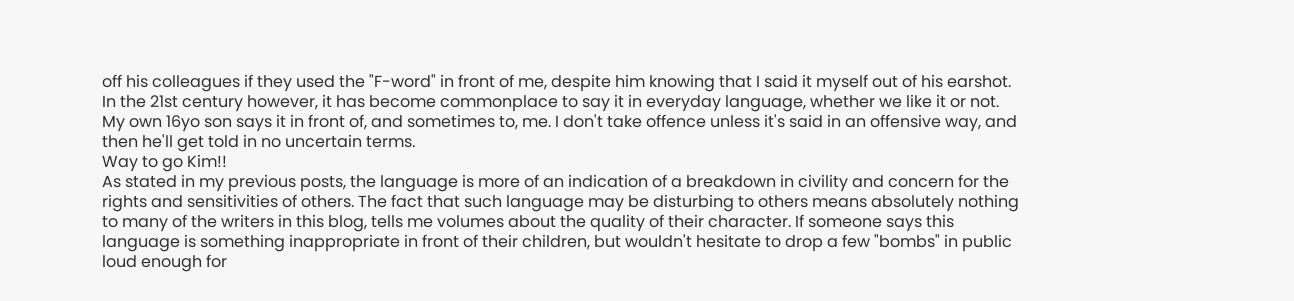off his colleagues if they used the "F-word" in front of me, despite him knowing that I said it myself out of his earshot. In the 21st century however, it has become commonplace to say it in everyday language, whether we like it or not. My own 16yo son says it in front of, and sometimes to, me. I don't take offence unless it's said in an offensive way, and then he'll get told in no uncertain terms.
Way to go Kim!!
As stated in my previous posts, the language is more of an indication of a breakdown in civility and concern for the rights and sensitivities of others. The fact that such language may be disturbing to others means absolutely nothing to many of the writers in this blog, tells me volumes about the quality of their character. If someone says this language is something inappropriate in front of their children, but wouldn't hesitate to drop a few "bombs" in public loud enough for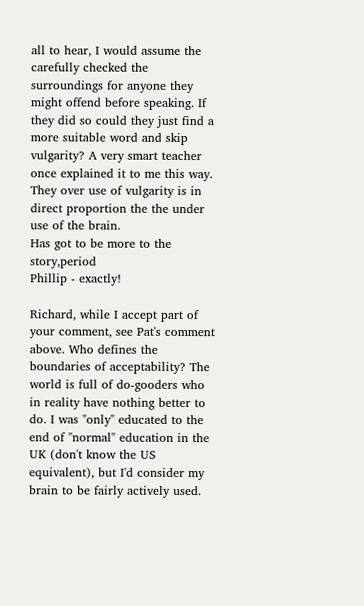all to hear, I would assume the carefully checked the surroundings for anyone they might offend before speaking. If they did so could they just find a more suitable word and skip vulgarity? A very smart teacher once explained it to me this way. They over use of vulgarity is in direct proportion the the under use of the brain.
Has got to be more to the story,period
Phillip - exactly!

Richard, while I accept part of your comment, see Pat's comment above. Who defines the boundaries of acceptability? The world is full of do-gooders who in reality have nothing better to do. I was "only" educated to the end of "normal" education in the UK (don't know the US equivalent), but I'd consider my brain to be fairly actively used.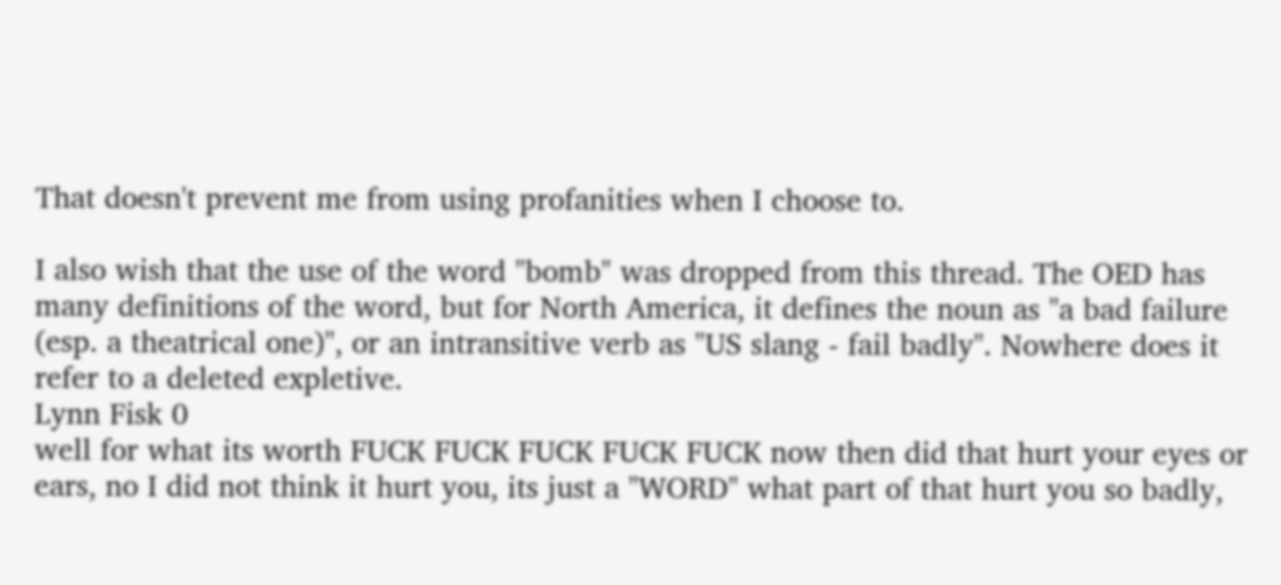That doesn't prevent me from using profanities when I choose to.

I also wish that the use of the word "bomb" was dropped from this thread. The OED has many definitions of the word, but for North America, it defines the noun as "a bad failure (esp. a theatrical one)", or an intransitive verb as "US slang - fail badly". Nowhere does it refer to a deleted expletive.
Lynn Fisk 0
well for what its worth FUCK FUCK FUCK FUCK FUCK now then did that hurt your eyes or ears, no I did not think it hurt you, its just a "WORD" what part of that hurt you so badly,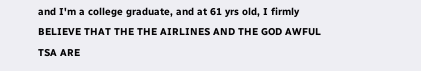and I'm a college graduate, and at 61 yrs old, I firmly BELIEVE THAT THE THE AIRLINES AND THE GOD AWFUL TSA ARE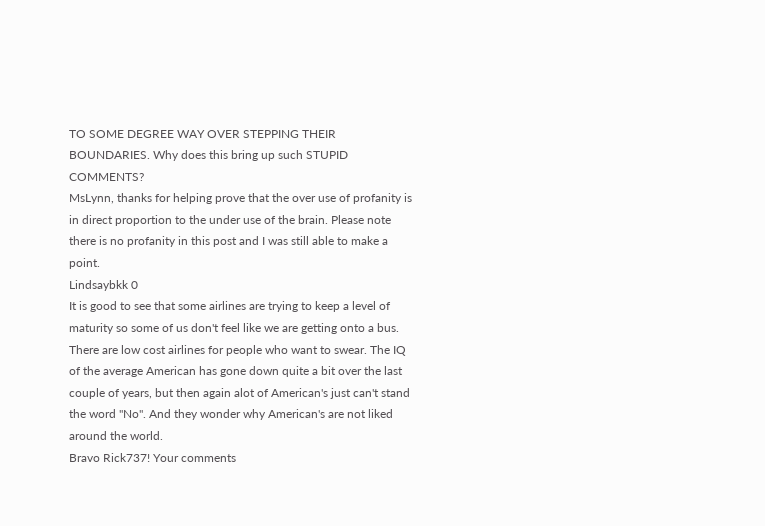TO SOME DEGREE WAY OVER STEPPING THEIR BOUNDARIES. Why does this bring up such STUPID COMMENTS?
MsLynn, thanks for helping prove that the over use of profanity is in direct proportion to the under use of the brain. Please note there is no profanity in this post and I was still able to make a point.
Lindsaybkk 0
It is good to see that some airlines are trying to keep a level of maturity so some of us don't feel like we are getting onto a bus. There are low cost airlines for people who want to swear. The IQ of the average American has gone down quite a bit over the last couple of years, but then again alot of American's just can't stand the word "No". And they wonder why American's are not liked around the world.
Bravo Rick737! Your comments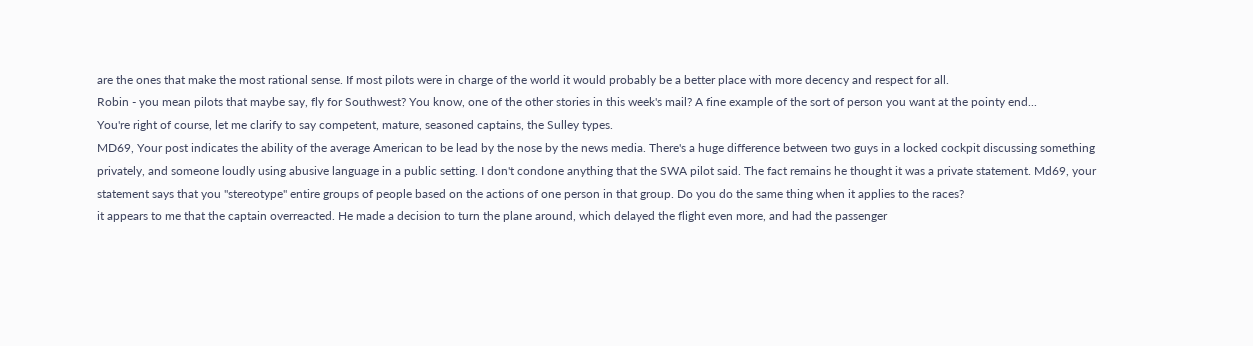are the ones that make the most rational sense. If most pilots were in charge of the world it would probably be a better place with more decency and respect for all.
Robin - you mean pilots that maybe say, fly for Southwest? You know, one of the other stories in this week's mail? A fine example of the sort of person you want at the pointy end...
You're right of course, let me clarify to say competent, mature, seasoned captains, the Sulley types.
MD69, Your post indicates the ability of the average American to be lead by the nose by the news media. There's a huge difference between two guys in a locked cockpit discussing something privately, and someone loudly using abusive language in a public setting. I don't condone anything that the SWA pilot said. The fact remains he thought it was a private statement. Md69, your statement says that you "stereotype" entire groups of people based on the actions of one person in that group. Do you do the same thing when it applies to the races?
it appears to me that the captain overreacted. He made a decision to turn the plane around, which delayed the flight even more, and had the passenger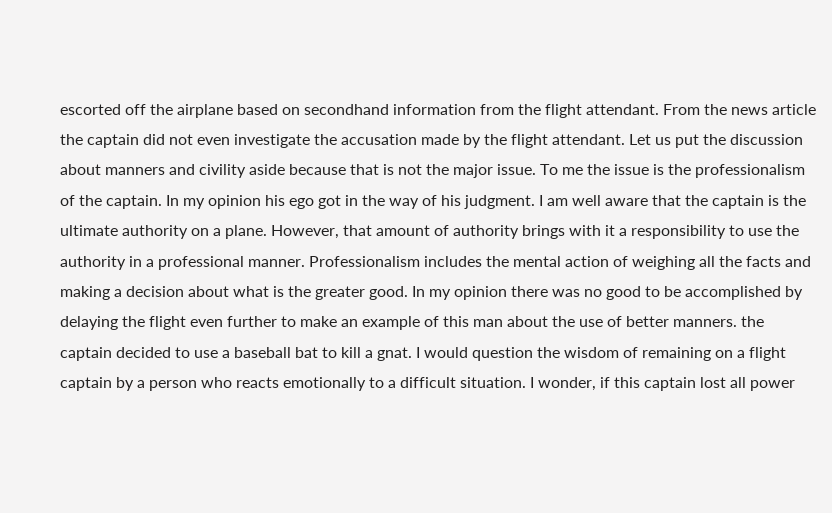escorted off the airplane based on secondhand information from the flight attendant. From the news article the captain did not even investigate the accusation made by the flight attendant. Let us put the discussion about manners and civility aside because that is not the major issue. To me the issue is the professionalism of the captain. In my opinion his ego got in the way of his judgment. I am well aware that the captain is the ultimate authority on a plane. However, that amount of authority brings with it a responsibility to use the authority in a professional manner. Professionalism includes the mental action of weighing all the facts and making a decision about what is the greater good. In my opinion there was no good to be accomplished by delaying the flight even further to make an example of this man about the use of better manners. the captain decided to use a baseball bat to kill a gnat. I would question the wisdom of remaining on a flight captain by a person who reacts emotionally to a difficult situation. I wonder, if this captain lost all power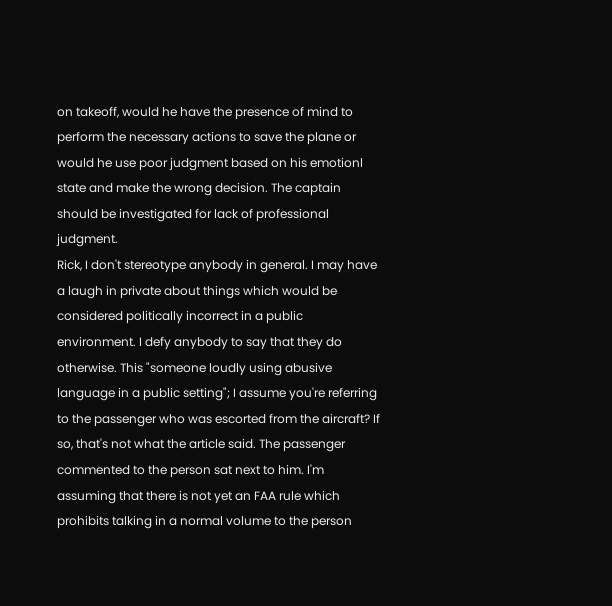on takeoff, would he have the presence of mind to perform the necessary actions to save the plane or would he use poor judgment based on his emotionl state and make the wrong decision. The captain should be investigated for lack of professional judgment.
Rick, I don't stereotype anybody in general. I may have a laugh in private about things which would be considered politically incorrect in a public environment. I defy anybody to say that they do otherwise. This "someone loudly using abusive language in a public setting"; I assume you're referring to the passenger who was escorted from the aircraft? If so, that's not what the article said. The passenger commented to the person sat next to him. I'm assuming that there is not yet an FAA rule which prohibits talking in a normal volume to the person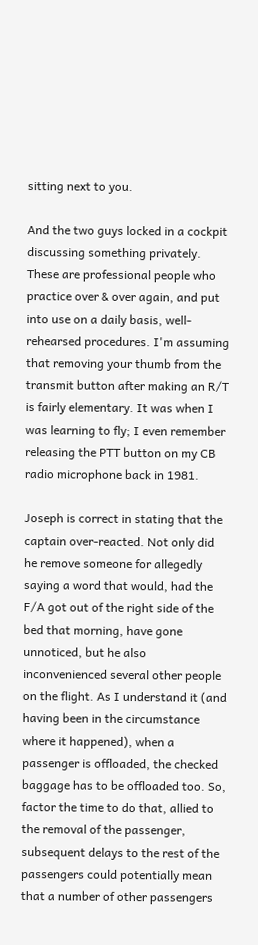sitting next to you.

And the two guys locked in a cockpit discussing something privately. These are professional people who practice over & over again, and put into use on a daily basis, well-rehearsed procedures. I'm assuming that removing your thumb from the transmit button after making an R/T is fairly elementary. It was when I was learning to fly; I even remember releasing the PTT button on my CB radio microphone back in 1981.

Joseph is correct in stating that the captain over-reacted. Not only did he remove someone for allegedly saying a word that would, had the F/A got out of the right side of the bed that morning, have gone unnoticed, but he also inconvenienced several other people on the flight. As I understand it (and having been in the circumstance where it happened), when a passenger is offloaded, the checked baggage has to be offloaded too. So, factor the time to do that, allied to the removal of the passenger, subsequent delays to the rest of the passengers could potentially mean that a number of other passengers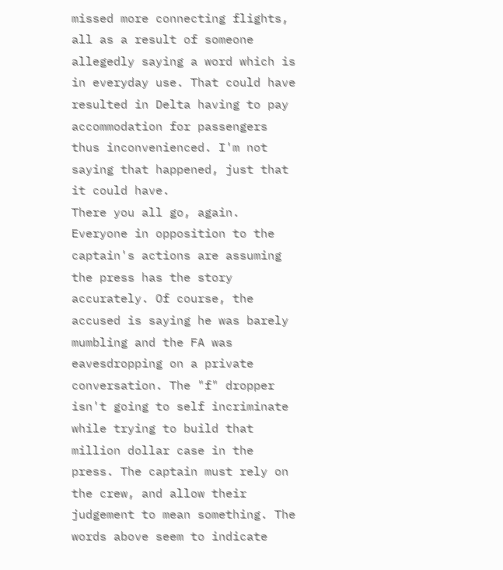missed more connecting flights, all as a result of someone allegedly saying a word which is in everyday use. That could have resulted in Delta having to pay accommodation for passengers thus inconvenienced. I'm not saying that happened, just that it could have.
There you all go, again. Everyone in opposition to the captain's actions are assuming the press has the story accurately. Of course, the accused is saying he was barely mumbling and the FA was eavesdropping on a private conversation. The "f" dropper isn't going to self incriminate while trying to build that million dollar case in the press. The captain must rely on the crew, and allow their judgement to mean something. The words above seem to indicate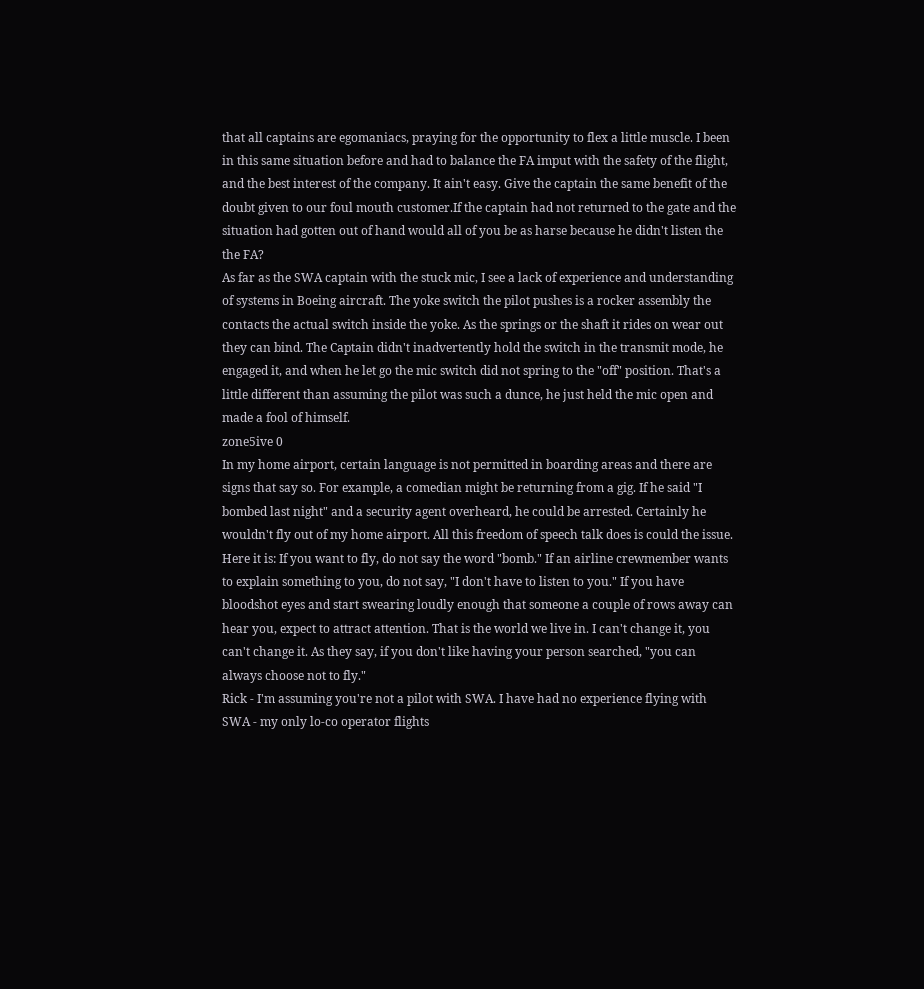that all captains are egomaniacs, praying for the opportunity to flex a little muscle. I been in this same situation before and had to balance the FA imput with the safety of the flight, and the best interest of the company. It ain't easy. Give the captain the same benefit of the doubt given to our foul mouth customer.If the captain had not returned to the gate and the situation had gotten out of hand would all of you be as harse because he didn't listen the the FA?
As far as the SWA captain with the stuck mic, I see a lack of experience and understanding of systems in Boeing aircraft. The yoke switch the pilot pushes is a rocker assembly the contacts the actual switch inside the yoke. As the springs or the shaft it rides on wear out they can bind. The Captain didn't inadvertently hold the switch in the transmit mode, he engaged it, and when he let go the mic switch did not spring to the "off" position. That's a little different than assuming the pilot was such a dunce, he just held the mic open and made a fool of himself.
zone5ive 0
In my home airport, certain language is not permitted in boarding areas and there are signs that say so. For example, a comedian might be returning from a gig. If he said "I bombed last night" and a security agent overheard, he could be arrested. Certainly he wouldn't fly out of my home airport. All this freedom of speech talk does is could the issue. Here it is: If you want to fly, do not say the word "bomb." If an airline crewmember wants to explain something to you, do not say, "I don't have to listen to you." If you have bloodshot eyes and start swearing loudly enough that someone a couple of rows away can hear you, expect to attract attention. That is the world we live in. I can't change it, you can't change it. As they say, if you don't like having your person searched, "you can always choose not to fly."
Rick - I'm assuming you're not a pilot with SWA. I have had no experience flying with SWA - my only lo-co operator flights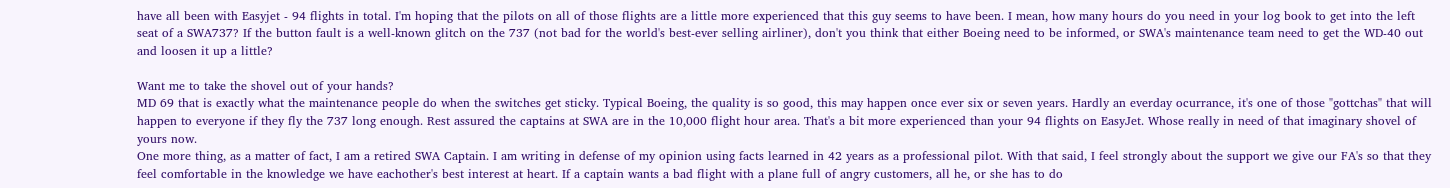have all been with Easyjet - 94 flights in total. I'm hoping that the pilots on all of those flights are a little more experienced that this guy seems to have been. I mean, how many hours do you need in your log book to get into the left seat of a SWA737? If the button fault is a well-known glitch on the 737 (not bad for the world's best-ever selling airliner), don't you think that either Boeing need to be informed, or SWA's maintenance team need to get the WD-40 out and loosen it up a little?

Want me to take the shovel out of your hands?
MD 69 that is exactly what the maintenance people do when the switches get sticky. Typical Boeing, the quality is so good, this may happen once ever six or seven years. Hardly an everday ocurrance, it's one of those "gottchas" that will happen to everyone if they fly the 737 long enough. Rest assured the captains at SWA are in the 10,000 flight hour area. That's a bit more experienced than your 94 flights on EasyJet. Whose really in need of that imaginary shovel of yours now.
One more thing, as a matter of fact, I am a retired SWA Captain. I am writing in defense of my opinion using facts learned in 42 years as a professional pilot. With that said, I feel strongly about the support we give our FA's so that they feel comfortable in the knowledge we have eachother's best interest at heart. If a captain wants a bad flight with a plane full of angry customers, all he, or she has to do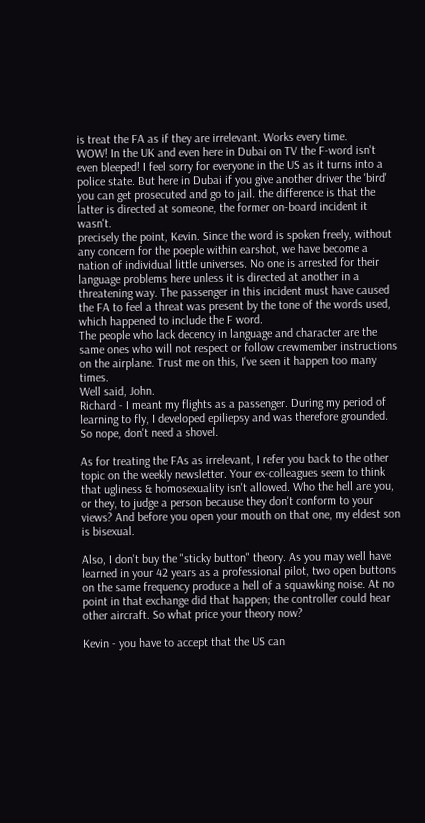is treat the FA as if they are irrelevant. Works every time.
WOW! In the UK and even here in Dubai on TV the F-word isn't even bleeped! I feel sorry for everyone in the US as it turns into a police state. But here in Dubai if you give another driver the 'bird' you can get prosecuted and go to jail. the difference is that the latter is directed at someone, the former on-board incident it wasn't.
precisely the point, Kevin. Since the word is spoken freely, without any concern for the poeple within earshot, we have become a nation of individual little universes. No one is arrested for their language problems here unless it is directed at another in a threatening way. The passenger in this incident must have caused the FA to feel a threat was present by the tone of the words used, which happened to include the F word.
The people who lack decency in language and character are the same ones who will not respect or follow crewmember instructions on the airplane. Trust me on this, I've seen it happen too many times.
Well said, John.
Richard - I meant my flights as a passenger. During my period of learning to fly, I developed epiliepsy and was therefore grounded. So nope, don't need a shovel.

As for treating the FAs as irrelevant, I refer you back to the other topic on the weekly newsletter. Your ex-colleagues seem to think that ugliness & homosexuality isn't allowed. Who the hell are you, or they, to judge a person because they don't conform to your views? And before you open your mouth on that one, my eldest son is bisexual.

Also, I don't buy the "sticky button" theory. As you may well have learned in your 42 years as a professional pilot, two open buttons on the same frequency produce a hell of a squawking noise. At no point in that exchange did that happen; the controller could hear other aircraft. So what price your theory now?

Kevin - you have to accept that the US can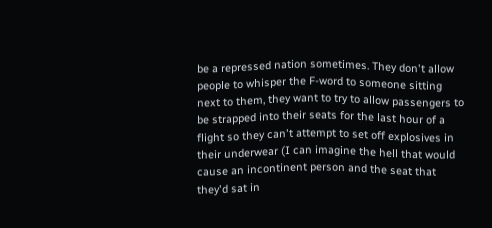be a repressed nation sometimes. They don't allow people to whisper the F-word to someone sitting next to them, they want to try to allow passengers to be strapped into their seats for the last hour of a flight so they can't attempt to set off explosives in their underwear (I can imagine the hell that would cause an incontinent person and the seat that they'd sat in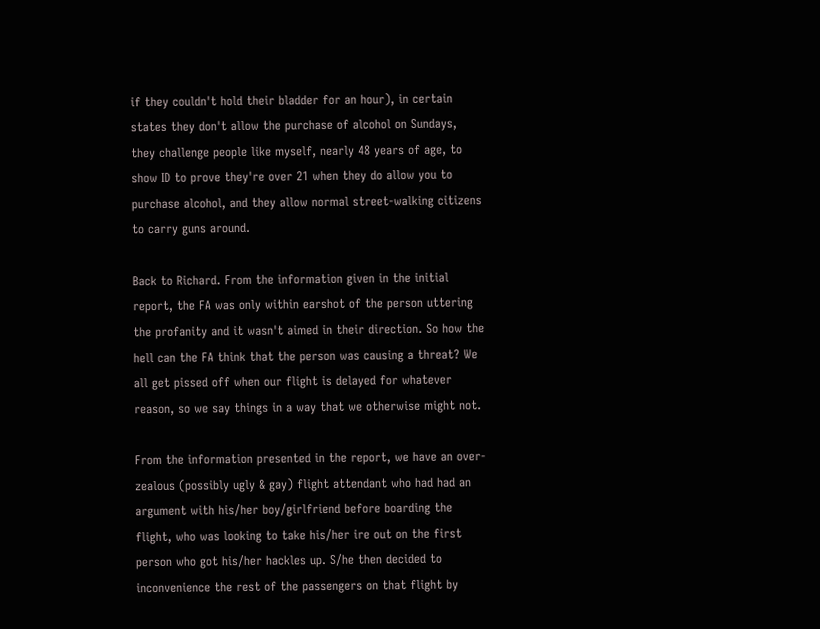if they couldn't hold their bladder for an hour), in certain states they don't allow the purchase of alcohol on Sundays, they challenge people like myself, nearly 48 years of age, to show ID to prove they're over 21 when they do allow you to purchase alcohol, and they allow normal street-walking citizens to carry guns around.

Back to Richard. From the information given in the initial report, the FA was only within earshot of the person uttering the profanity and it wasn't aimed in their direction. So how the hell can the FA think that the person was causing a threat? We all get pissed off when our flight is delayed for whatever reason, so we say things in a way that we otherwise might not.

From the information presented in the report, we have an over-zealous (possibly ugly & gay) flight attendant who had had an argument with his/her boy/girlfriend before boarding the flight, who was looking to take his/her ire out on the first person who got his/her hackles up. S/he then decided to inconvenience the rest of the passengers on that flight by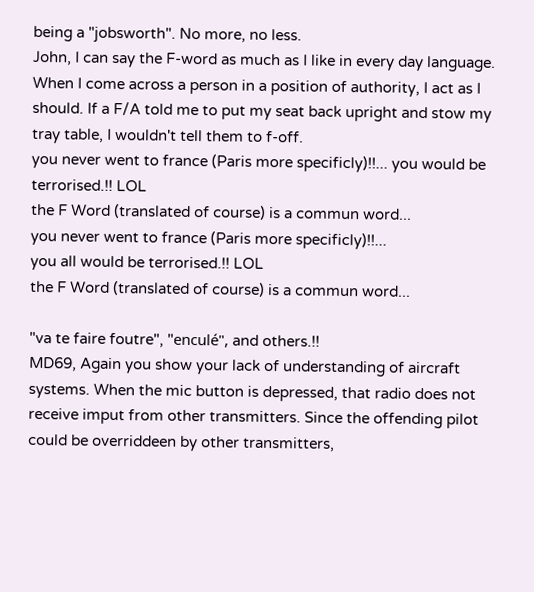being a "jobsworth". No more, no less.
John, I can say the F-word as much as I like in every day language. When I come across a person in a position of authority, I act as I should. If a F/A told me to put my seat back upright and stow my tray table, I wouldn't tell them to f-off.
you never went to france (Paris more specificly)!!... you would be terrorised.!! LOL
the F Word (translated of course) is a commun word...
you never went to france (Paris more specificly)!!...
you all would be terrorised.!! LOL
the F Word (translated of course) is a commun word...

"va te faire foutre", "enculé", and others.!!
MD69, Again you show your lack of understanding of aircraft systems. When the mic button is depressed, that radio does not receive imput from other transmitters. Since the offending pilot could be overriddeen by other transmitters,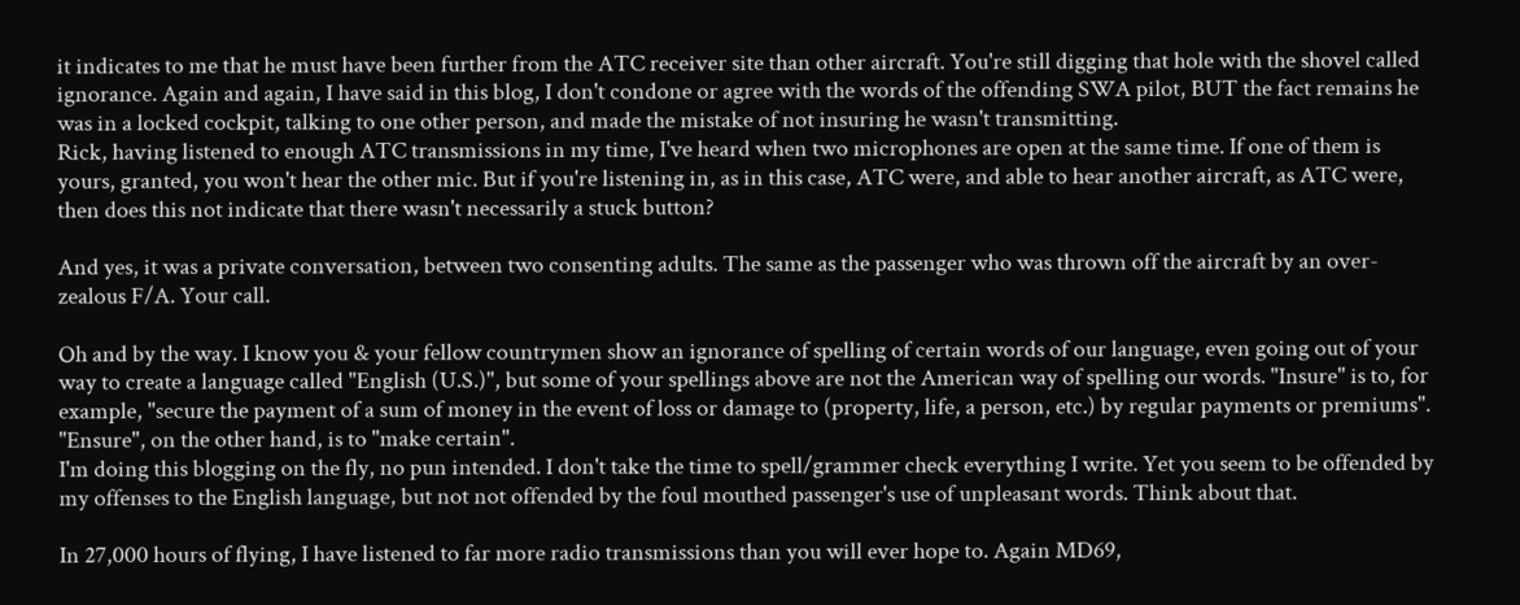it indicates to me that he must have been further from the ATC receiver site than other aircraft. You're still digging that hole with the shovel called ignorance. Again and again, I have said in this blog, I don't condone or agree with the words of the offending SWA pilot, BUT the fact remains he was in a locked cockpit, talking to one other person, and made the mistake of not insuring he wasn't transmitting.
Rick, having listened to enough ATC transmissions in my time, I've heard when two microphones are open at the same time. If one of them is yours, granted, you won't hear the other mic. But if you're listening in, as in this case, ATC were, and able to hear another aircraft, as ATC were, then does this not indicate that there wasn't necessarily a stuck button?

And yes, it was a private conversation, between two consenting adults. The same as the passenger who was thrown off the aircraft by an over-zealous F/A. Your call.

Oh and by the way. I know you & your fellow countrymen show an ignorance of spelling of certain words of our language, even going out of your way to create a language called "English (U.S.)", but some of your spellings above are not the American way of spelling our words. "Insure" is to, for example, "secure the payment of a sum of money in the event of loss or damage to (property, life, a person, etc.) by regular payments or premiums". "Ensure", on the other hand, is to "make certain".
I'm doing this blogging on the fly, no pun intended. I don't take the time to spell/grammer check everything I write. Yet you seem to be offended by my offenses to the English language, but not not offended by the foul mouthed passenger's use of unpleasant words. Think about that.

In 27,000 hours of flying, I have listened to far more radio transmissions than you will ever hope to. Again MD69,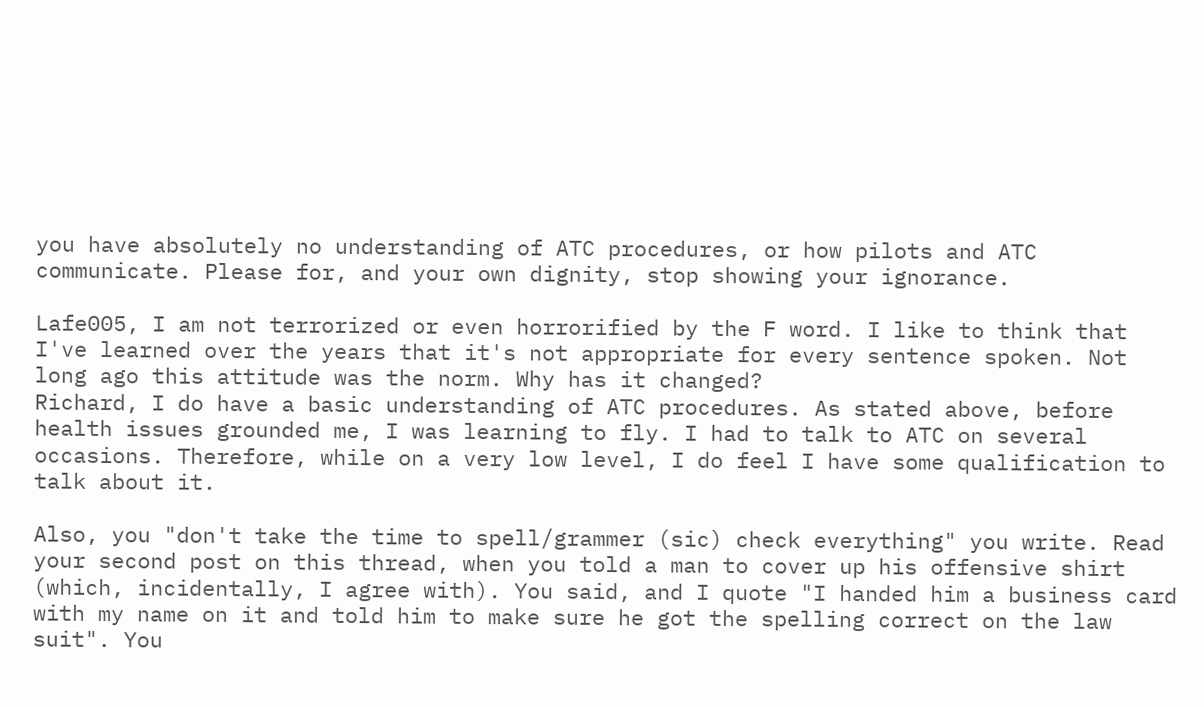you have absolutely no understanding of ATC procedures, or how pilots and ATC communicate. Please for, and your own dignity, stop showing your ignorance.

Lafe005, I am not terrorized or even horrorified by the F word. I like to think that I've learned over the years that it's not appropriate for every sentence spoken. Not long ago this attitude was the norm. Why has it changed?
Richard, I do have a basic understanding of ATC procedures. As stated above, before health issues grounded me, I was learning to fly. I had to talk to ATC on several occasions. Therefore, while on a very low level, I do feel I have some qualification to talk about it.

Also, you "don't take the time to spell/grammer (sic) check everything" you write. Read your second post on this thread, when you told a man to cover up his offensive shirt (which, incidentally, I agree with). You said, and I quote "I handed him a business card with my name on it and told him to make sure he got the spelling correct on the law suit". You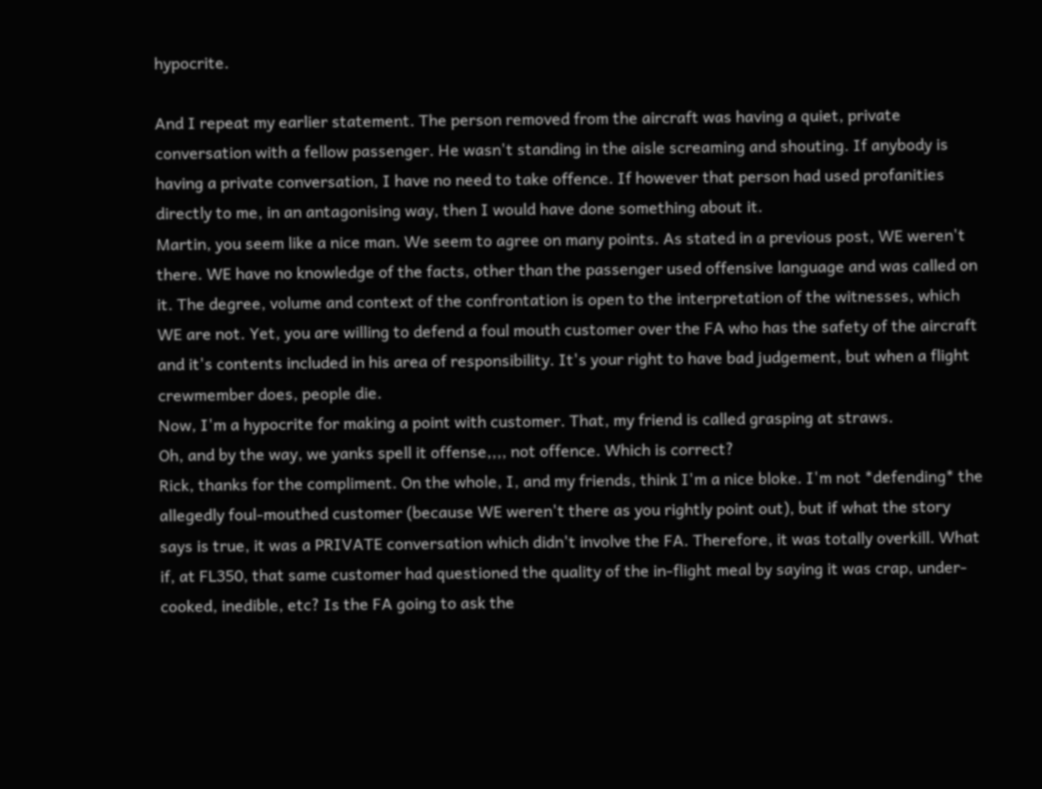hypocrite.

And I repeat my earlier statement. The person removed from the aircraft was having a quiet, private conversation with a fellow passenger. He wasn't standing in the aisle screaming and shouting. If anybody is having a private conversation, I have no need to take offence. If however that person had used profanities directly to me, in an antagonising way, then I would have done something about it.
Martin, you seem like a nice man. We seem to agree on many points. As stated in a previous post, WE weren't there. WE have no knowledge of the facts, other than the passenger used offensive language and was called on it. The degree, volume and context of the confrontation is open to the interpretation of the witnesses, which WE are not. Yet, you are willing to defend a foul mouth customer over the FA who has the safety of the aircraft and it's contents included in his area of responsibility. It's your right to have bad judgement, but when a flight crewmember does, people die.
Now, I'm a hypocrite for making a point with customer. That, my friend is called grasping at straws.
Oh, and by the way, we yanks spell it offense,,,, not offence. Which is correct?
Rick, thanks for the compliment. On the whole, I, and my friends, think I'm a nice bloke. I'm not *defending* the allegedly foul-mouthed customer (because WE weren't there as you rightly point out), but if what the story says is true, it was a PRIVATE conversation which didn't involve the FA. Therefore, it was totally overkill. What if, at FL350, that same customer had questioned the quality of the in-flight meal by saying it was crap, under-cooked, inedible, etc? Is the FA going to ask the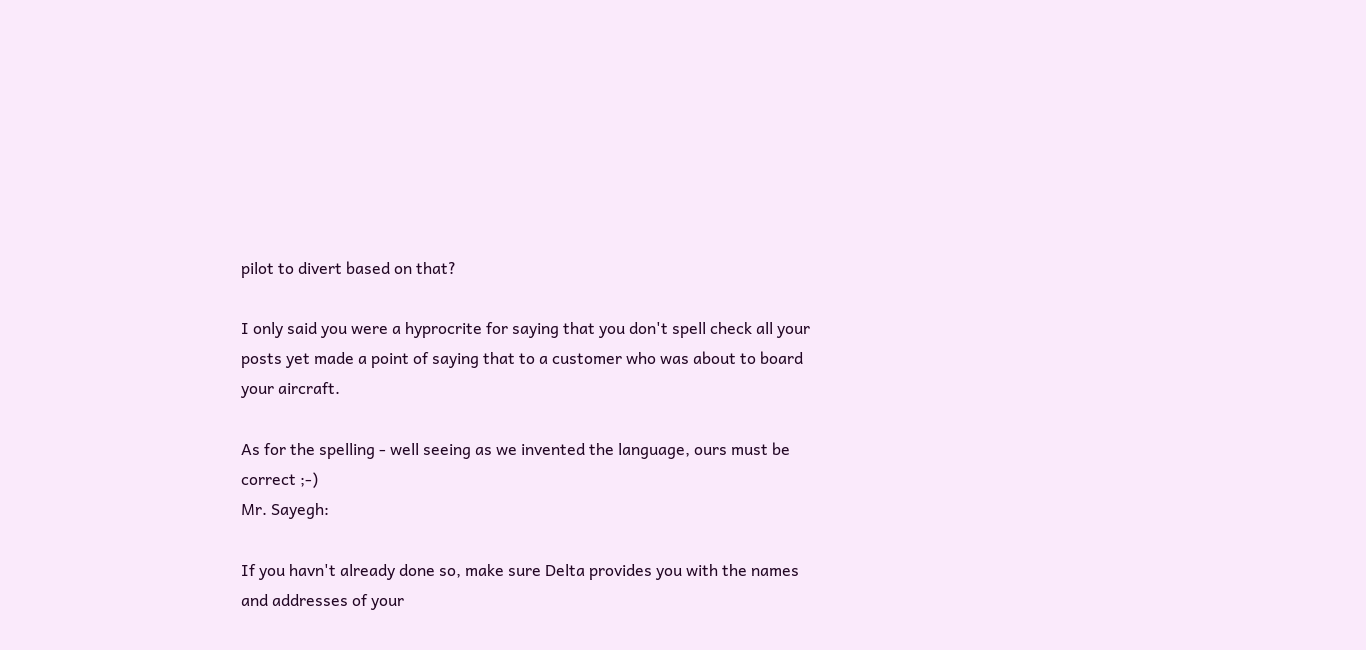pilot to divert based on that?

I only said you were a hyprocrite for saying that you don't spell check all your posts yet made a point of saying that to a customer who was about to board your aircraft.

As for the spelling - well seeing as we invented the language, ours must be correct ;-)
Mr. Sayegh:

If you havn't already done so, make sure Delta provides you with the names and addresses of your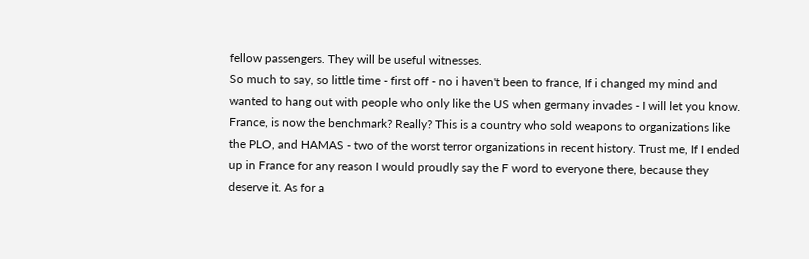fellow passengers. They will be useful witnesses.
So much to say, so little time - first off - no i haven't been to france, If i changed my mind and wanted to hang out with people who only like the US when germany invades - I will let you know. France, is now the benchmark? Really? This is a country who sold weapons to organizations like the PLO, and HAMAS - two of the worst terror organizations in recent history. Trust me, If I ended up in France for any reason I would proudly say the F word to everyone there, because they deserve it. As for a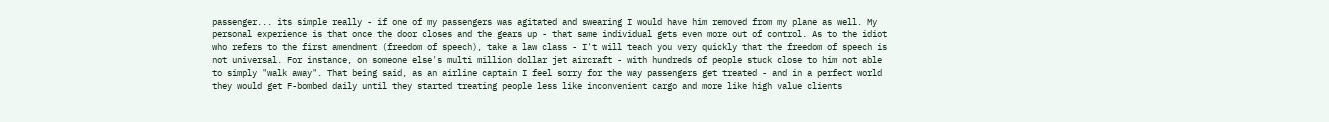passenger... its simple really - if one of my passengers was agitated and swearing I would have him removed from my plane as well. My personal experience is that once the door closes and the gears up - that same individual gets even more out of control. As to the idiot who refers to the first amendment (freedom of speech), take a law class - I't will teach you very quickly that the freedom of speech is not universal. For instance, on someone else's multi million dollar jet aircraft - with hundreds of people stuck close to him not able to simply "walk away". That being said, as an airline captain I feel sorry for the way passengers get treated - and in a perfect world they would get F-bombed daily until they started treating people less like inconvenient cargo and more like high value clients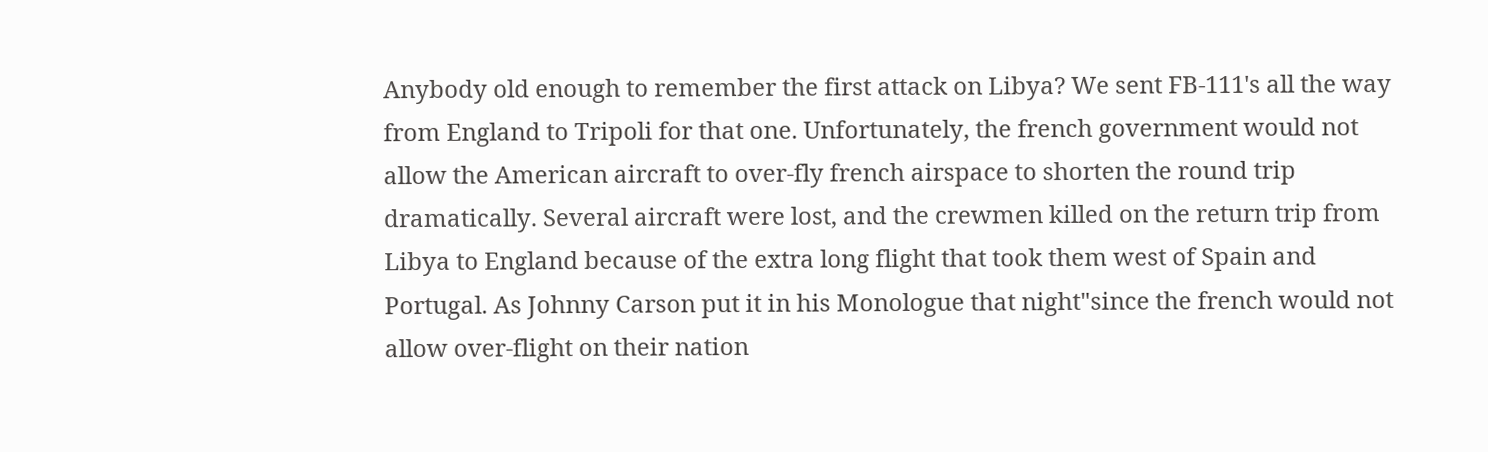Anybody old enough to remember the first attack on Libya? We sent FB-111's all the way from England to Tripoli for that one. Unfortunately, the french government would not allow the American aircraft to over-fly french airspace to shorten the round trip dramatically. Several aircraft were lost, and the crewmen killed on the return trip from Libya to England because of the extra long flight that took them west of Spain and Portugal. As Johnny Carson put it in his Monologue that night"since the french would not allow over-flight on their nation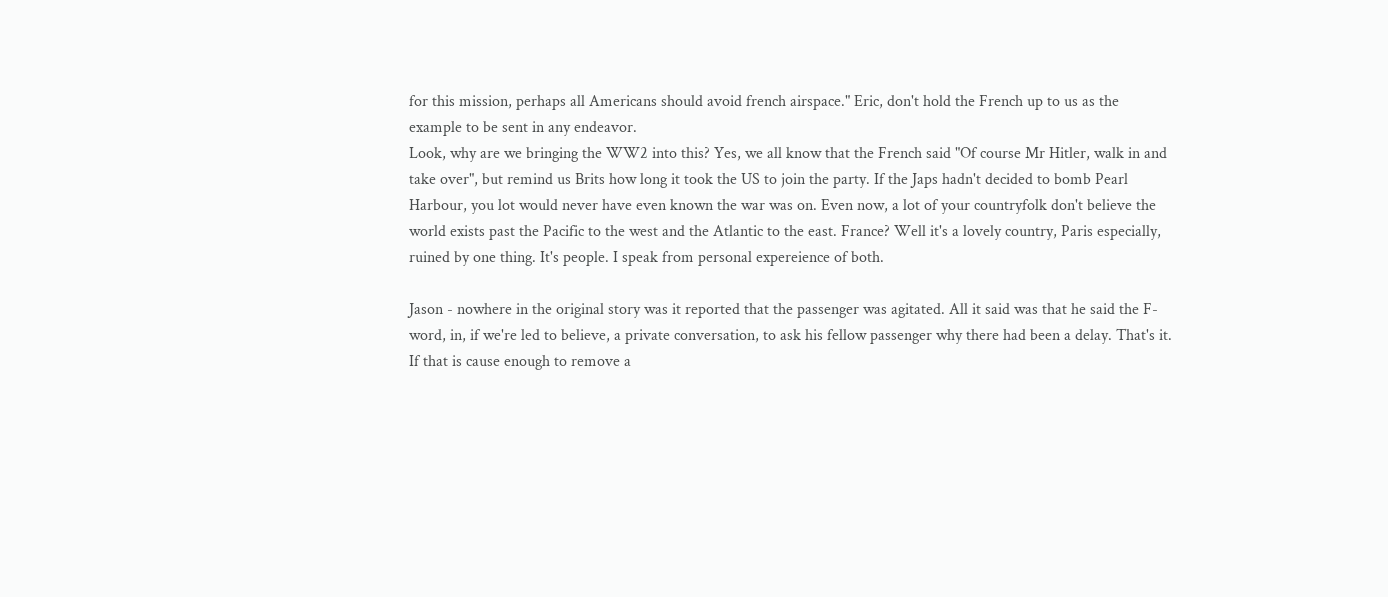for this mission, perhaps all Americans should avoid french airspace." Eric, don't hold the French up to us as the example to be sent in any endeavor.
Look, why are we bringing the WW2 into this? Yes, we all know that the French said "Of course Mr Hitler, walk in and take over", but remind us Brits how long it took the US to join the party. If the Japs hadn't decided to bomb Pearl Harbour, you lot would never have even known the war was on. Even now, a lot of your countryfolk don't believe the world exists past the Pacific to the west and the Atlantic to the east. France? Well it's a lovely country, Paris especially, ruined by one thing. It's people. I speak from personal expereience of both.

Jason - nowhere in the original story was it reported that the passenger was agitated. All it said was that he said the F-word, in, if we're led to believe, a private conversation, to ask his fellow passenger why there had been a delay. That's it. If that is cause enough to remove a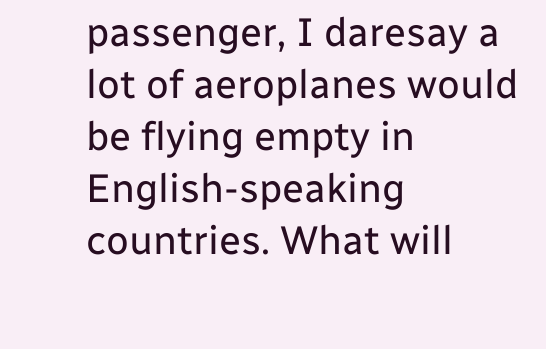passenger, I daresay a lot of aeroplanes would be flying empty in English-speaking countries. What will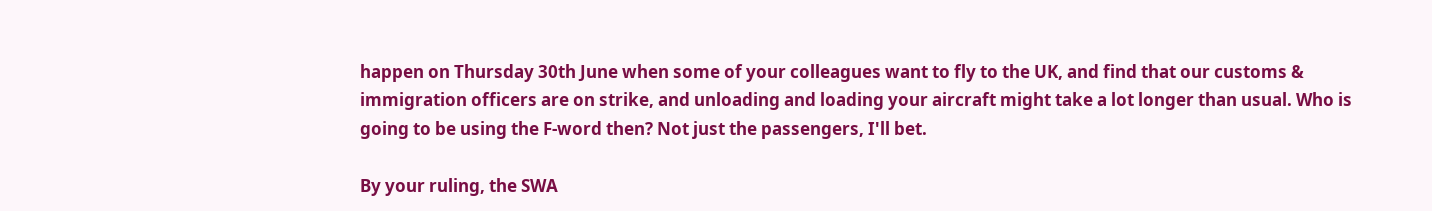happen on Thursday 30th June when some of your colleagues want to fly to the UK, and find that our customs & immigration officers are on strike, and unloading and loading your aircraft might take a lot longer than usual. Who is going to be using the F-word then? Not just the passengers, I'll bet.

By your ruling, the SWA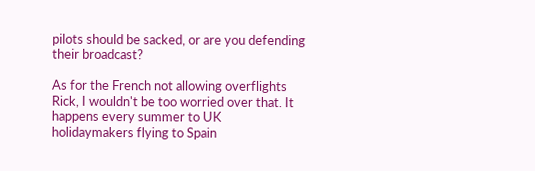pilots should be sacked, or are you defending their broadcast?

As for the French not allowing overflights Rick, I wouldn't be too worried over that. It happens every summer to UK holidaymakers flying to Spain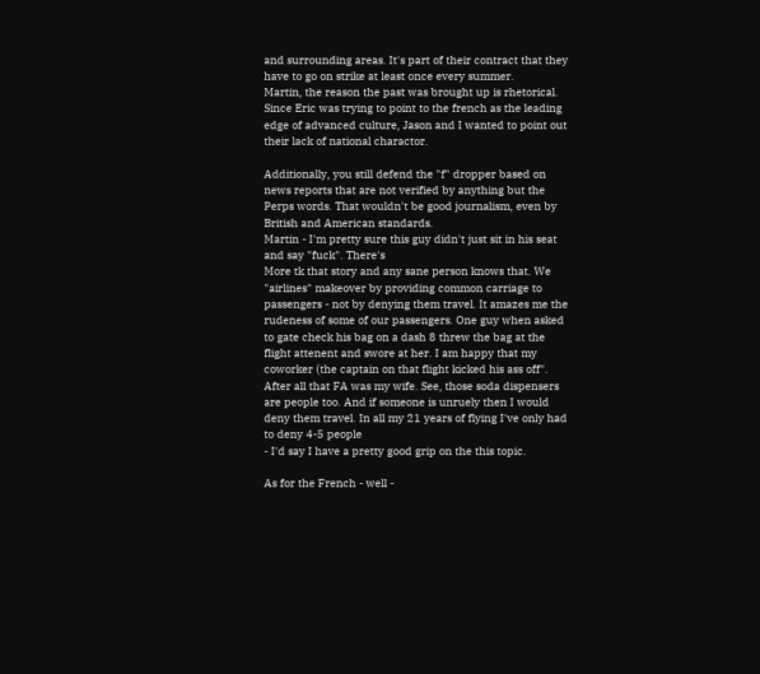and surrounding areas. It's part of their contract that they have to go on strike at least once every summer.
Martin, the reason the past was brought up is rhetorical. Since Eric was trying to point to the french as the leading edge of advanced culture, Jason and I wanted to point out their lack of national charactor.

Additionally, you still defend the "f" dropper based on news reports that are not verified by anything but the Perps words. That wouldn't be good journalism, even by British and American standards.
Martin - I'm pretty sure this guy didn't just sit in his seat and say "fuck". There's
More tk that story and any sane person knows that. We "airlines" makeover by providing common carriage to passengers - not by denying them travel. It amazes me the rudeness of some of our passengers. One guy when asked to gate check his bag on a dash 8 threw the bag at the flight attenent and swore at her. I am happy that my coworker (the captain on that flight kicked his ass off". After all that FA was my wife. See, those soda dispensers are people too. And if someone is unruely then I would deny them travel. In all my 21 years of flying I've only had to deny 4-5 people
- I'd say I have a pretty good grip on the this topic.

As for the French - well -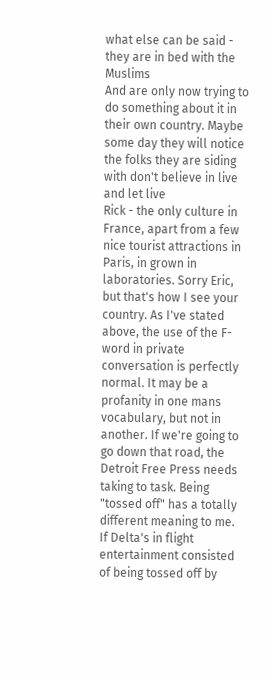what else can be said - they are in bed with the Muslims
And are only now trying to do something about it in their own country. Maybe some day they will notice the folks they are siding with don't believe in live and let live
Rick - the only culture in France, apart from a few nice tourist attractions in Paris, in grown in laboratories. Sorry Eric, but that's how I see your country. As I've stated above, the use of the F-word in private conversation is perfectly normal. It may be a profanity in one mans vocabulary, but not in another. If we're going to go down that road, the Detroit Free Press needs taking to task. Being "tossed off" has a totally different meaning to me. If Delta's in flight entertainment consisted of being tossed off by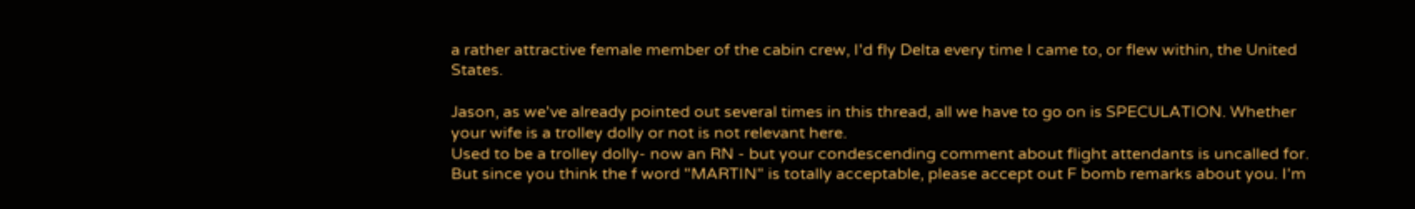a rather attractive female member of the cabin crew, I'd fly Delta every time I came to, or flew within, the United States.

Jason, as we've already pointed out several times in this thread, all we have to go on is SPECULATION. Whether your wife is a trolley dolly or not is not relevant here.
Used to be a trolley dolly- now an RN - but your condescending comment about flight attendants is uncalled for. But since you think the f word "MARTIN" is totally acceptable, please accept out F bomb remarks about you. I'm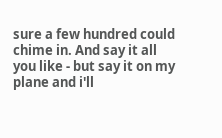sure a few hundred could chime in. And say it all you like - but say it on my plane and i'll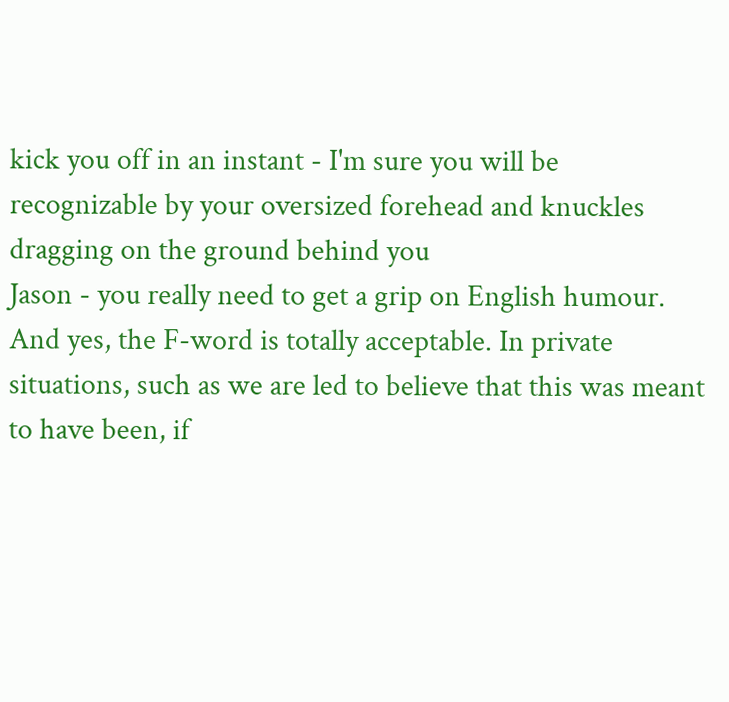kick you off in an instant - I'm sure you will be recognizable by your oversized forehead and knuckles dragging on the ground behind you
Jason - you really need to get a grip on English humour. And yes, the F-word is totally acceptable. In private situations, such as we are led to believe that this was meant to have been, if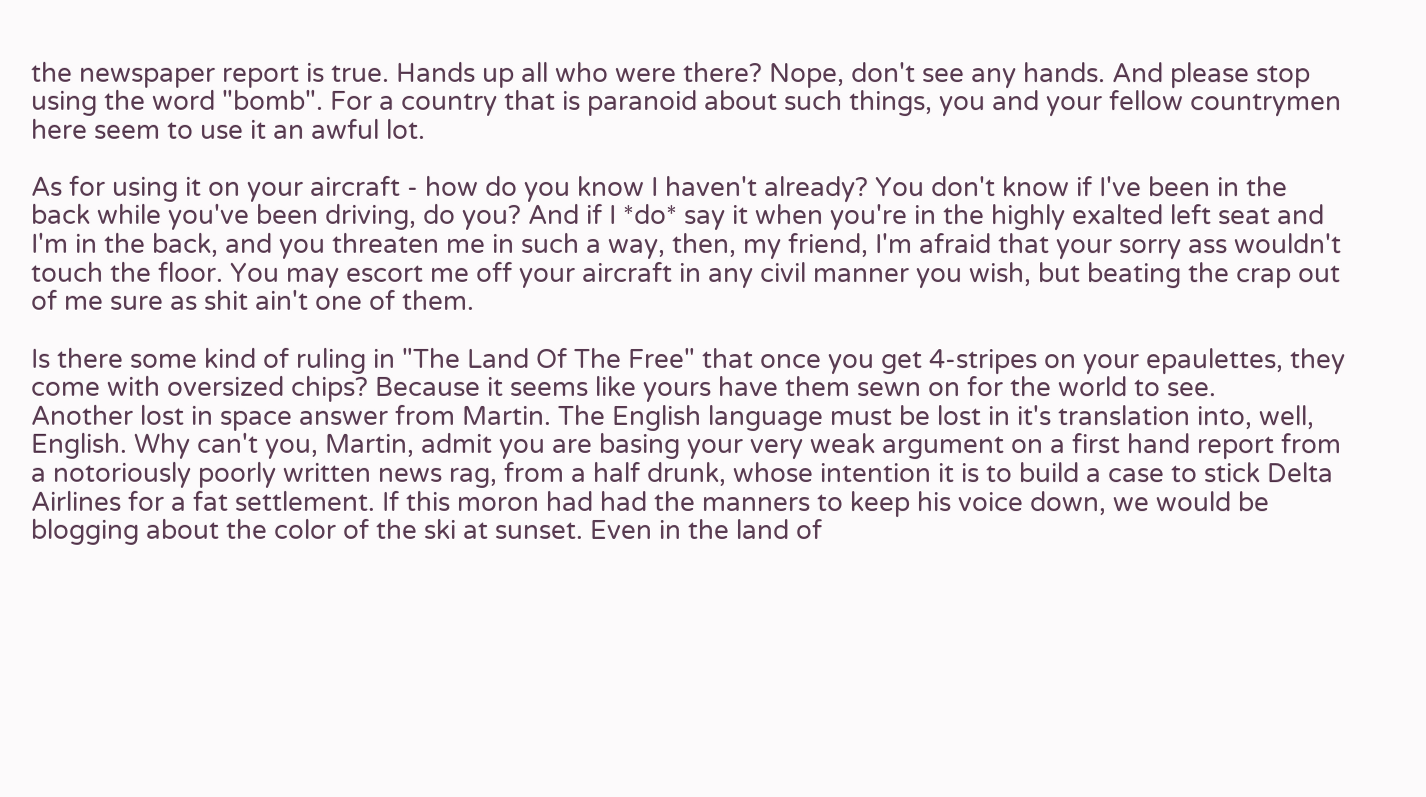the newspaper report is true. Hands up all who were there? Nope, don't see any hands. And please stop using the word "bomb". For a country that is paranoid about such things, you and your fellow countrymen here seem to use it an awful lot.

As for using it on your aircraft - how do you know I haven't already? You don't know if I've been in the back while you've been driving, do you? And if I *do* say it when you're in the highly exalted left seat and I'm in the back, and you threaten me in such a way, then, my friend, I'm afraid that your sorry ass wouldn't touch the floor. You may escort me off your aircraft in any civil manner you wish, but beating the crap out of me sure as shit ain't one of them.

Is there some kind of ruling in "The Land Of The Free" that once you get 4-stripes on your epaulettes, they come with oversized chips? Because it seems like yours have them sewn on for the world to see.
Another lost in space answer from Martin. The English language must be lost in it's translation into, well, English. Why can't you, Martin, admit you are basing your very weak argument on a first hand report from a notoriously poorly written news rag, from a half drunk, whose intention it is to build a case to stick Delta Airlines for a fat settlement. If this moron had had the manners to keep his voice down, we would be blogging about the color of the ski at sunset. Even in the land of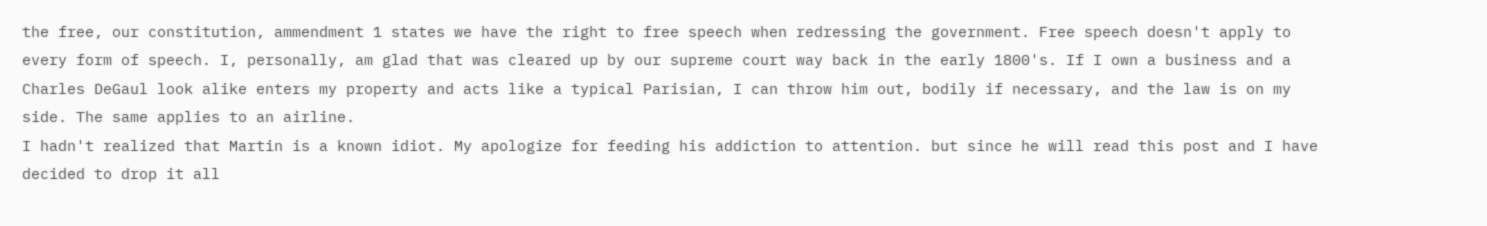the free, our constitution, ammendment 1 states we have the right to free speech when redressing the government. Free speech doesn't apply to every form of speech. I, personally, am glad that was cleared up by our supreme court way back in the early 1800's. If I own a business and a Charles DeGaul look alike enters my property and acts like a typical Parisian, I can throw him out, bodily if necessary, and the law is on my side. The same applies to an airline.
I hadn't realized that Martin is a known idiot. My apologize for feeding his addiction to attention. but since he will read this post and I have decided to drop it all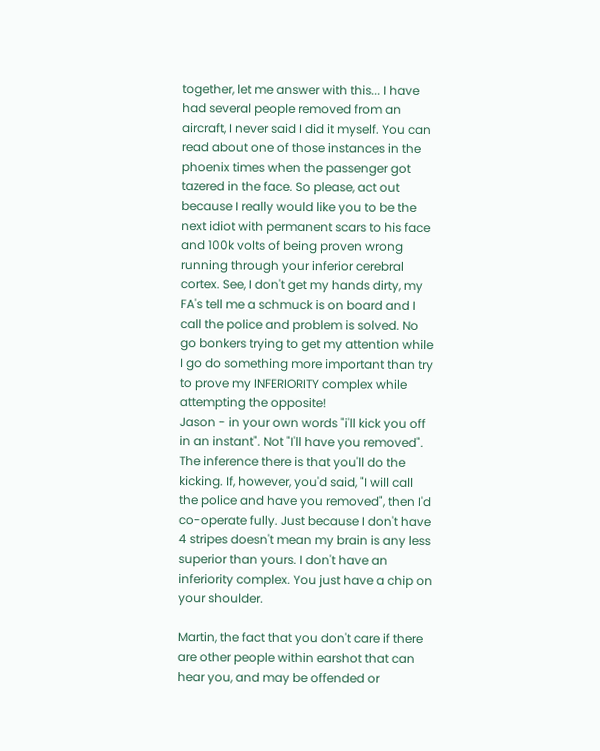together, let me answer with this... I have had several people removed from an aircraft, I never said I did it myself. You can read about one of those instances in the phoenix times when the passenger got tazered in the face. So please, act out because I really would like you to be the next idiot with permanent scars to his face and 100k volts of being proven wrong running through your inferior cerebral cortex. See, I don't get my hands dirty, my FA's tell me a schmuck is on board and I call the police and problem is solved. No go bonkers trying to get my attention while I go do something more important than try to prove my INFERIORITY complex while attempting the opposite!
Jason - in your own words "i'll kick you off in an instant". Not "I'll have you removed". The inference there is that you'll do the kicking. If, however, you'd said, "I will call the police and have you removed", then I'd co-operate fully. Just because I don't have 4 stripes doesn't mean my brain is any less superior than yours. I don't have an inferiority complex. You just have a chip on your shoulder.

Martin, the fact that you don't care if there are other people within earshot that can hear you, and may be offended or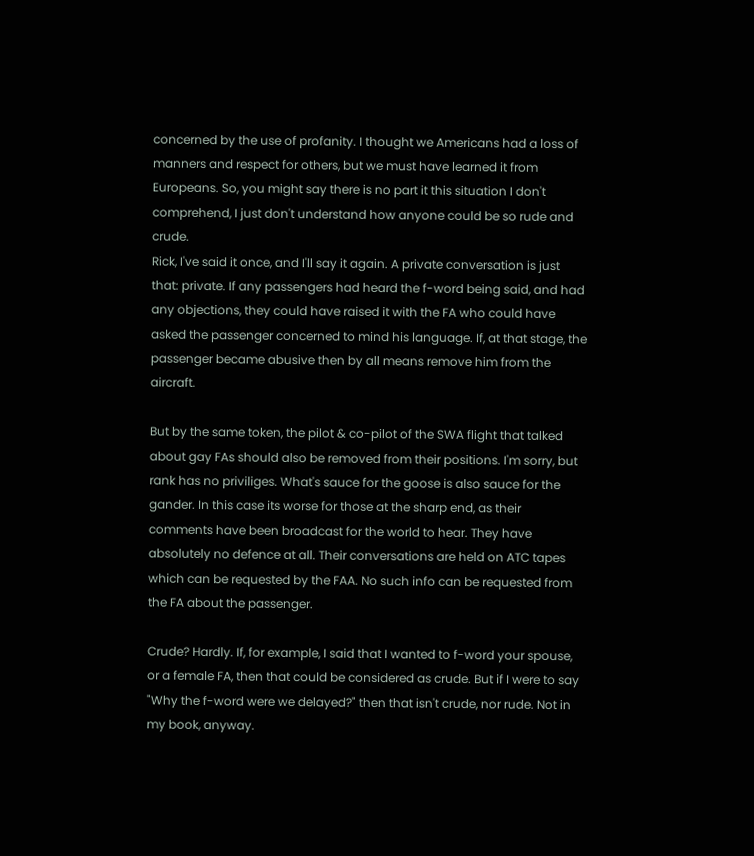concerned by the use of profanity. I thought we Americans had a loss of manners and respect for others, but we must have learned it from Europeans. So, you might say there is no part it this situation I don't comprehend, I just don't understand how anyone could be so rude and crude.
Rick, I've said it once, and I'll say it again. A private conversation is just that: private. If any passengers had heard the f-word being said, and had any objections, they could have raised it with the FA who could have asked the passenger concerned to mind his language. If, at that stage, the passenger became abusive then by all means remove him from the aircraft.

But by the same token, the pilot & co-pilot of the SWA flight that talked about gay FAs should also be removed from their positions. I'm sorry, but rank has no priviliges. What's sauce for the goose is also sauce for the gander. In this case its worse for those at the sharp end, as their comments have been broadcast for the world to hear. They have absolutely no defence at all. Their conversations are held on ATC tapes which can be requested by the FAA. No such info can be requested from the FA about the passenger.

Crude? Hardly. If, for example, I said that I wanted to f-word your spouse, or a female FA, then that could be considered as crude. But if I were to say "Why the f-word were we delayed?" then that isn't crude, nor rude. Not in my book, anyway.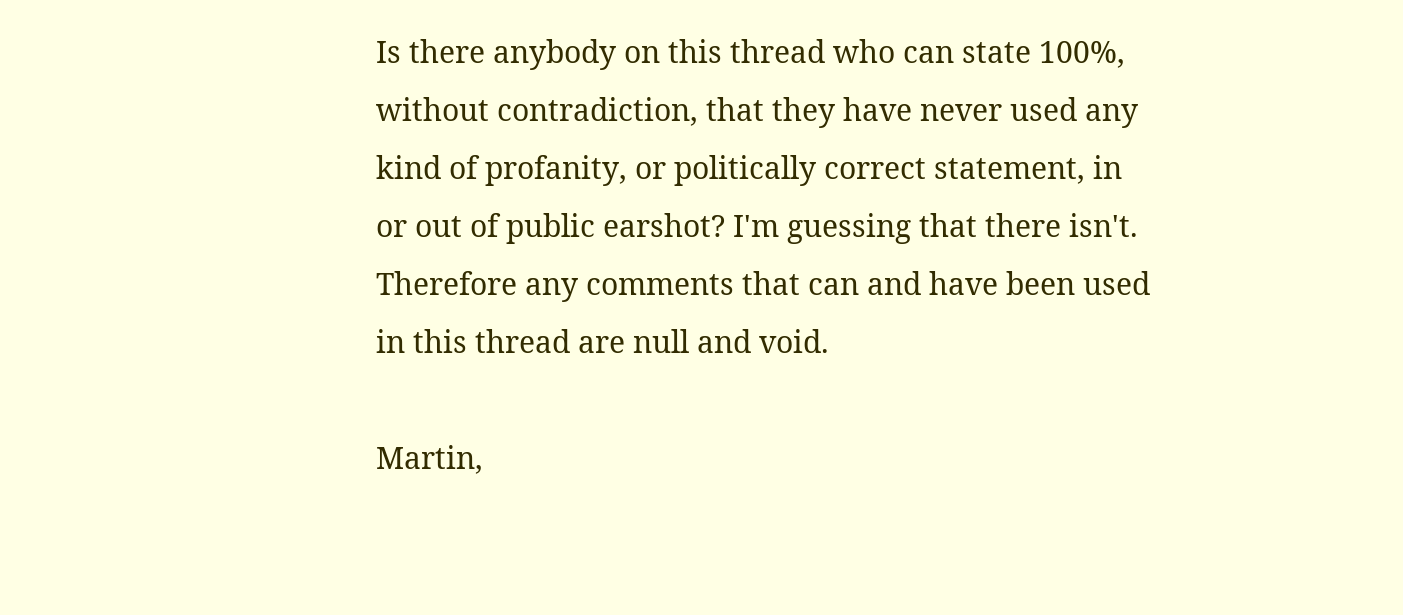Is there anybody on this thread who can state 100%, without contradiction, that they have never used any kind of profanity, or politically correct statement, in or out of public earshot? I'm guessing that there isn't. Therefore any comments that can and have been used in this thread are null and void.

Martin,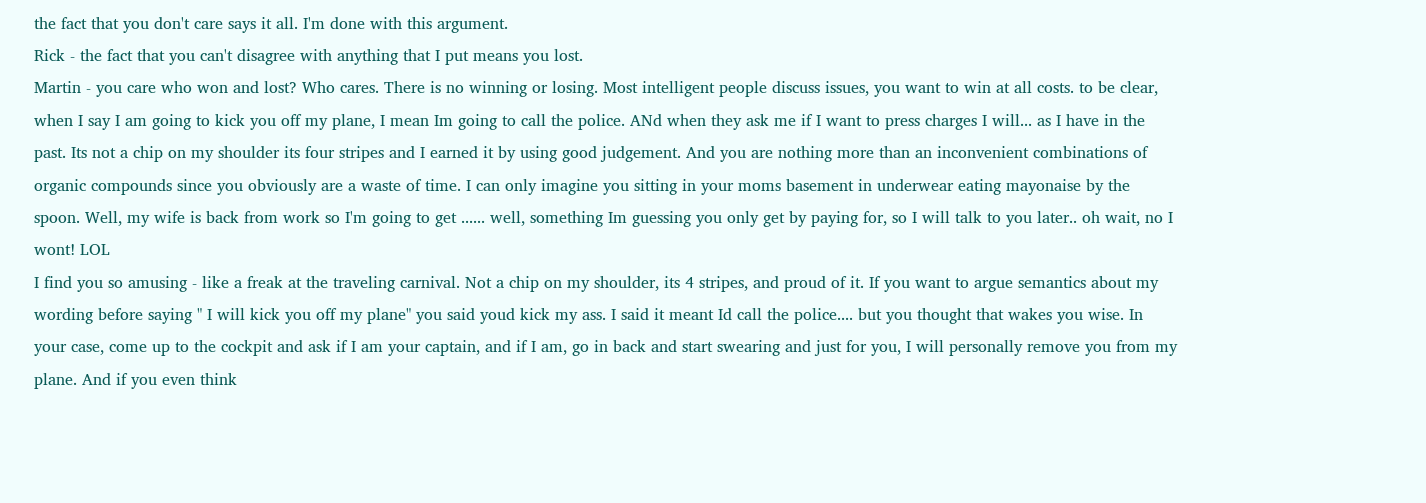the fact that you don't care says it all. I'm done with this argument.
Rick - the fact that you can't disagree with anything that I put means you lost.
Martin - you care who won and lost? Who cares. There is no winning or losing. Most intelligent people discuss issues, you want to win at all costs. to be clear, when I say I am going to kick you off my plane, I mean Im going to call the police. ANd when they ask me if I want to press charges I will... as I have in the past. Its not a chip on my shoulder its four stripes and I earned it by using good judgement. And you are nothing more than an inconvenient combinations of organic compounds since you obviously are a waste of time. I can only imagine you sitting in your moms basement in underwear eating mayonaise by the spoon. Well, my wife is back from work so I'm going to get ...... well, something Im guessing you only get by paying for, so I will talk to you later.. oh wait, no I wont! LOL
I find you so amusing - like a freak at the traveling carnival. Not a chip on my shoulder, its 4 stripes, and proud of it. If you want to argue semantics about my wording before saying " I will kick you off my plane" you said youd kick my ass. I said it meant Id call the police.... but you thought that wakes you wise. In your case, come up to the cockpit and ask if I am your captain, and if I am, go in back and start swearing and just for you, I will personally remove you from my plane. And if you even think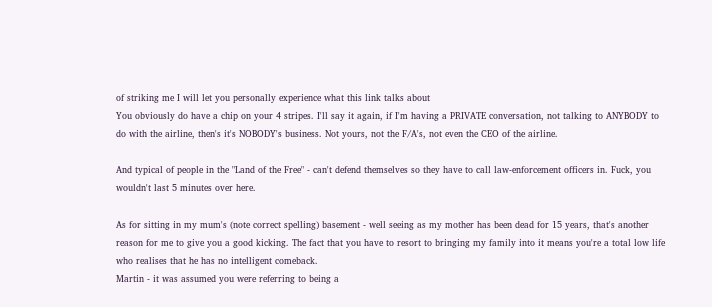of striking me I will let you personally experience what this link talks about
You obviously do have a chip on your 4 stripes. I'll say it again, if I'm having a PRIVATE conversation, not talking to ANYBODY to do with the airline, then's it's NOBODY's business. Not yours, not the F/A's, not even the CEO of the airline.

And typical of people in the "Land of the Free" - can't defend themselves so they have to call law-enforcement officers in. Fuck, you wouldn't last 5 minutes over here.

As for sitting in my mum's (note correct spelling) basement - well seeing as my mother has been dead for 15 years, that's another reason for me to give you a good kicking. The fact that you have to resort to bringing my family into it means you're a total low life who realises that he has no intelligent comeback.
Martin - it was assumed you were referring to being a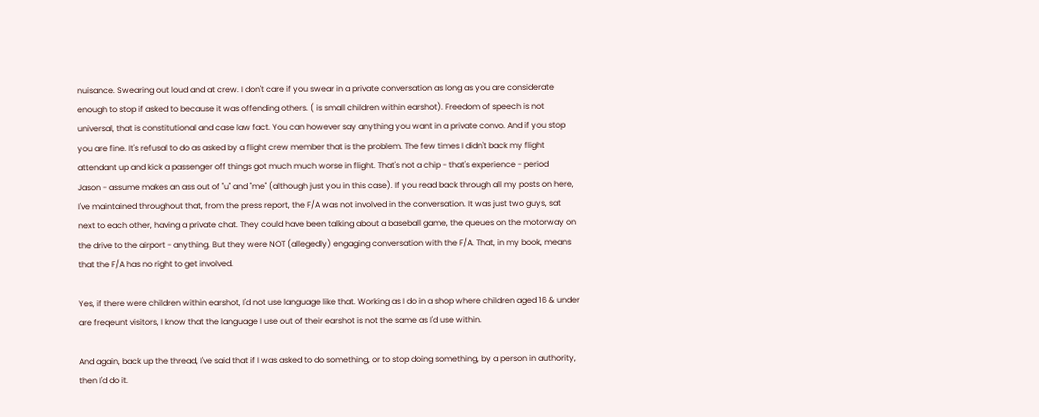nuisance. Swearing out loud and at crew. I don't care if you swear in a private conversation as long as you are considerate enough to stop if asked to because it was offending others. ( is small children within earshot). Freedom of speech is not universal, that is constitutional and case law fact. You can however say anything you want in a private convo. And if you stop you are fine. It's refusal to do as asked by a flight crew member that is the problem. The few times I didn't back my flight attendant up and kick a passenger off things got much much worse in flight. That's not a chip - that's experience - period
Jason - assume makes an ass out of "u" and "me" (although just you in this case). If you read back through all my posts on here, I've maintained throughout that, from the press report, the F/A was not involved in the conversation. It was just two guys, sat next to each other, having a private chat. They could have been talking about a baseball game, the queues on the motorway on the drive to the airport - anything. But they were NOT (allegedly) engaging conversation with the F/A. That, in my book, means that the F/A has no right to get involved.

Yes, if there were children within earshot, I'd not use language like that. Working as I do in a shop where children aged 16 & under are freqeunt visitors, I know that the language I use out of their earshot is not the same as I'd use within.

And again, back up the thread, I've said that if I was asked to do something, or to stop doing something, by a person in authority, then I'd do it.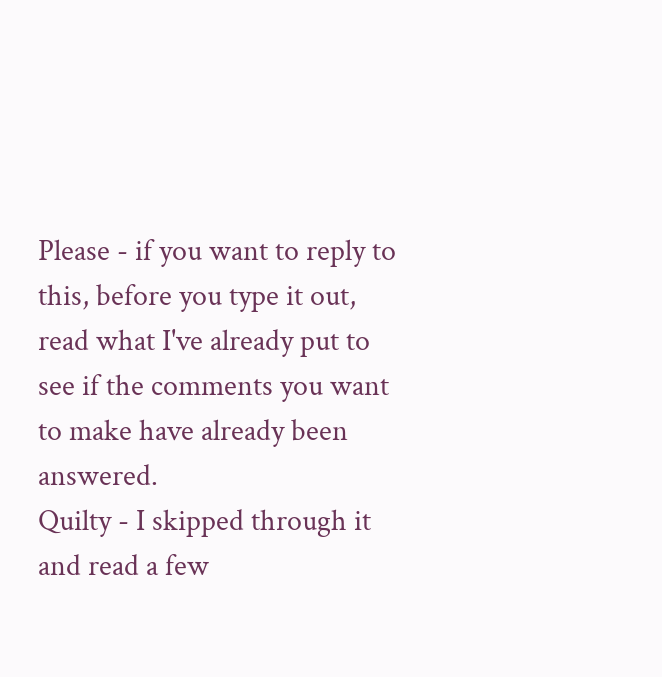Please - if you want to reply to this, before you type it out, read what I've already put to see if the comments you want to make have already been answered.
Quilty - I skipped through it and read a few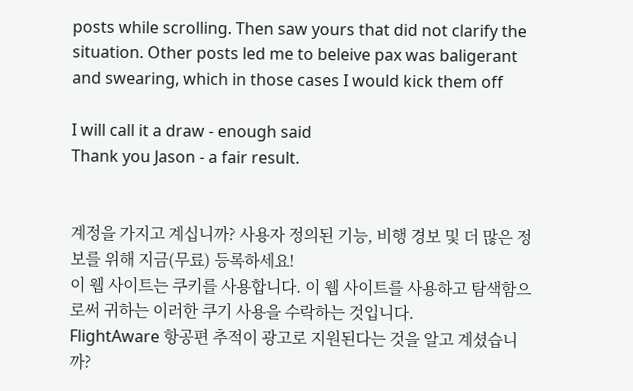posts while scrolling. Then saw yours that did not clarify the situation. Other posts led me to beleive pax was baligerant and swearing, which in those cases I would kick them off

I will call it a draw - enough said
Thank you Jason - a fair result.


계정을 가지고 계십니까? 사용자 정의된 기능, 비행 경보 및 더 많은 정보를 위해 지금(무료) 등록하세요!
이 웹 사이트는 쿠키를 사용합니다. 이 웹 사이트를 사용하고 탐색함으로써 귀하는 이러한 쿠기 사용을 수락하는 것입니다.
FlightAware 항공편 추적이 광고로 지원된다는 것을 알고 계셨습니까?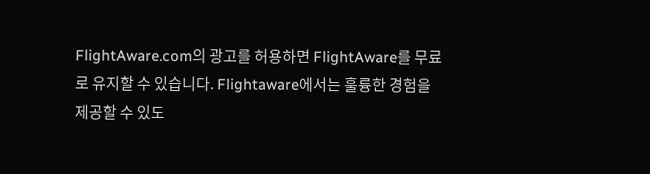FlightAware.com의 광고를 허용하면 FlightAware를 무료로 유지할 수 있습니다. Flightaware에서는 훌륭한 경험을 제공할 수 있도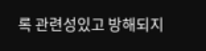록 관련성있고 방해되지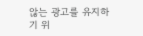않는 광고를 유지하기 위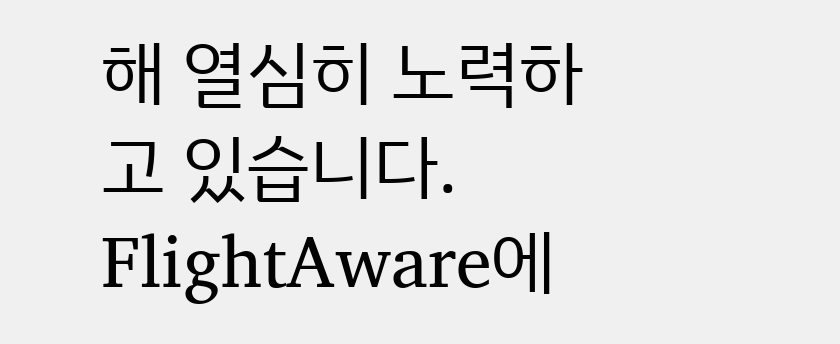해 열심히 노력하고 있습니다. FlightAware에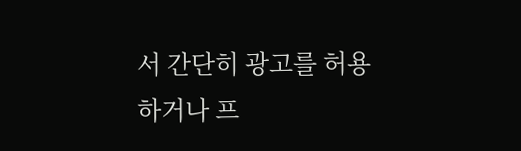서 간단히 광고를 허용 하거나 프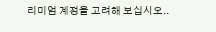리미엄 계정을 고려해 보십시오..